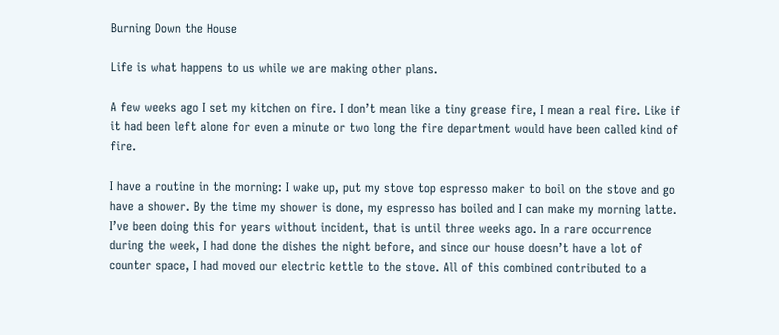Burning Down the House

Life is what happens to us while we are making other plans.

A few weeks ago I set my kitchen on fire. I don’t mean like a tiny grease fire, I mean a real fire. Like if it had been left alone for even a minute or two long the fire department would have been called kind of fire.

I have a routine in the morning: I wake up, put my stove top espresso maker to boil on the stove and go have a shower. By the time my shower is done, my espresso has boiled and I can make my morning latte. I’ve been doing this for years without incident, that is until three weeks ago. In a rare occurrence during the week, I had done the dishes the night before, and since our house doesn’t have a lot of counter space, I had moved our electric kettle to the stove. All of this combined contributed to a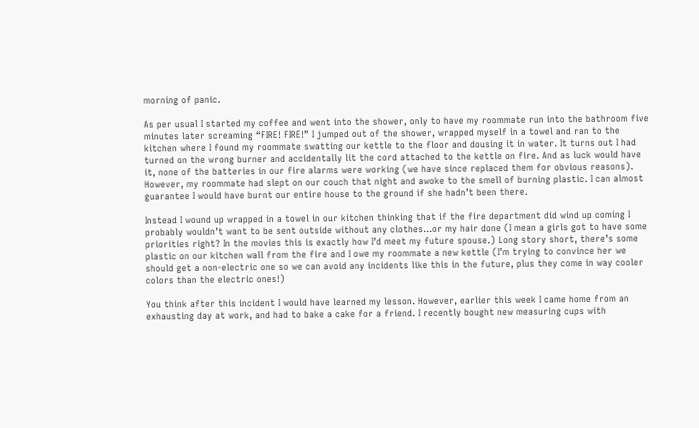morning of panic.

As per usual I started my coffee and went into the shower, only to have my roommate run into the bathroom five minutes later screaming “FIRE! FIRE!” I jumped out of the shower, wrapped myself in a towel and ran to the kitchen where I found my roommate swatting our kettle to the floor and dousing it in water. It turns out I had turned on the wrong burner and accidentally lit the cord attached to the kettle on fire. And as luck would have it, none of the batteries in our fire alarms were working (we have since replaced them for obvious reasons). However, my roommate had slept on our couch that night and awoke to the smell of burning plastic. I can almost guarantee I would have burnt our entire house to the ground if she hadn’t been there.

Instead I wound up wrapped in a towel in our kitchen thinking that if the fire department did wind up coming I probably wouldn’t want to be sent outside without any clothes…or my hair done (I mean a girls got to have some priorities right? In the movies this is exactly how I’d meet my future spouse.) Long story short, there’s some plastic on our kitchen wall from the fire and I owe my roommate a new kettle (I’m trying to convince her we should get a non-electric one so we can avoid any incidents like this in the future, plus they come in way cooler colors than the electric ones!)

You think after this incident I would have learned my lesson. However, earlier this week I came home from an exhausting day at work, and had to bake a cake for a friend. I recently bought new measuring cups with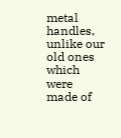metal handles, unlike our old ones which were made of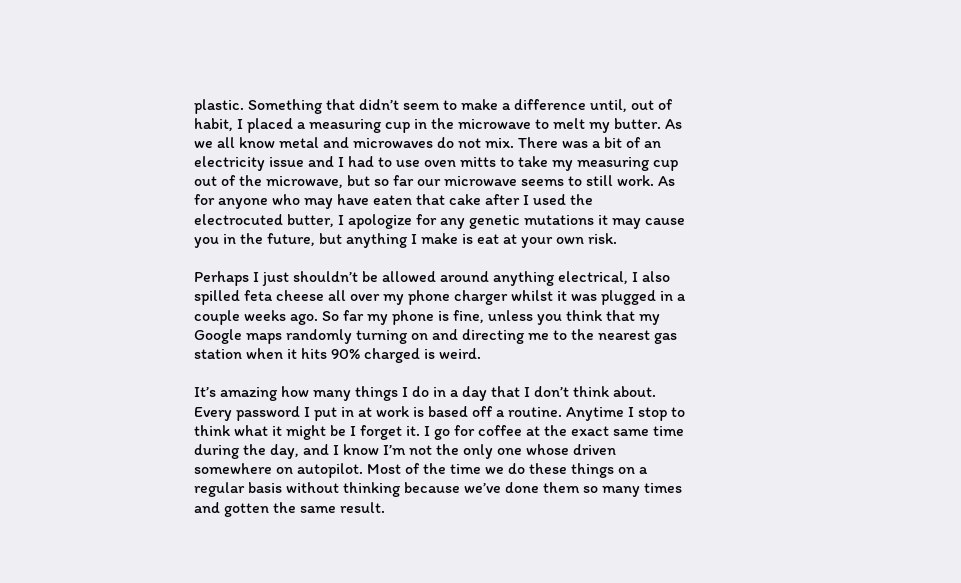plastic. Something that didn’t seem to make a difference until, out of habit, I placed a measuring cup in the microwave to melt my butter. As we all know metal and microwaves do not mix. There was a bit of an electricity issue and I had to use oven mitts to take my measuring cup out of the microwave, but so far our microwave seems to still work. As for anyone who may have eaten that cake after I used the electrocuted butter, I apologize for any genetic mutations it may cause you in the future, but anything I make is eat at your own risk.

Perhaps I just shouldn’t be allowed around anything electrical, I also spilled feta cheese all over my phone charger whilst it was plugged in a couple weeks ago. So far my phone is fine, unless you think that my Google maps randomly turning on and directing me to the nearest gas station when it hits 90% charged is weird.

It’s amazing how many things I do in a day that I don’t think about. Every password I put in at work is based off a routine. Anytime I stop to think what it might be I forget it. I go for coffee at the exact same time during the day, and I know I’m not the only one whose driven somewhere on autopilot. Most of the time we do these things on a regular basis without thinking because we’ve done them so many times and gotten the same result.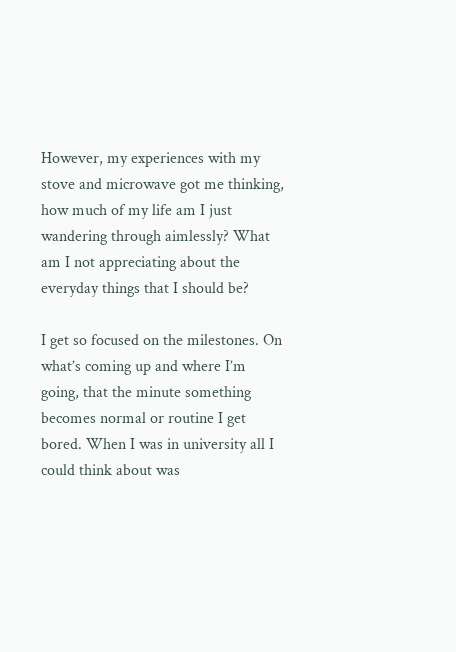However, my experiences with my stove and microwave got me thinking, how much of my life am I just wandering through aimlessly? What am I not appreciating about the everyday things that I should be?

I get so focused on the milestones. On what’s coming up and where I’m going, that the minute something becomes normal or routine I get bored. When I was in university all I could think about was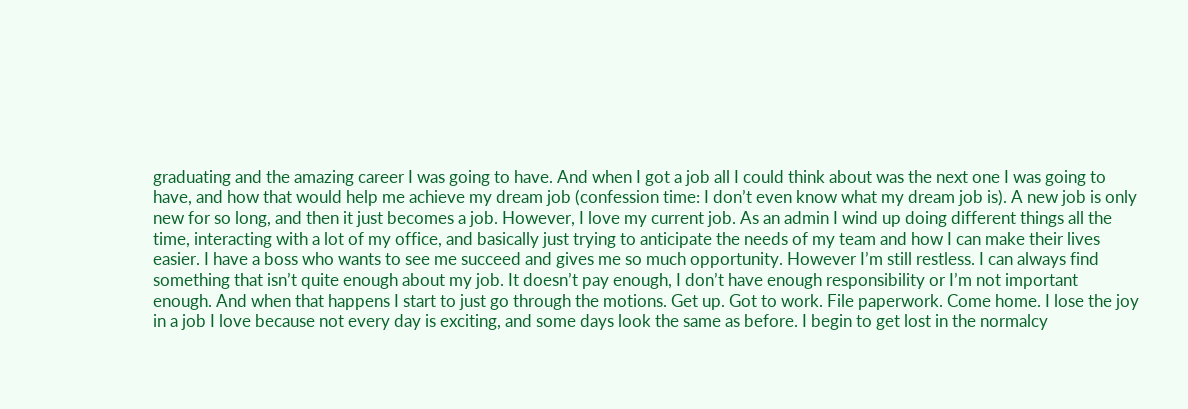graduating and the amazing career I was going to have. And when I got a job all I could think about was the next one I was going to have, and how that would help me achieve my dream job (confession time: I don’t even know what my dream job is). A new job is only new for so long, and then it just becomes a job. However, I love my current job. As an admin I wind up doing different things all the time, interacting with a lot of my office, and basically just trying to anticipate the needs of my team and how I can make their lives easier. I have a boss who wants to see me succeed and gives me so much opportunity. However I’m still restless. I can always find something that isn’t quite enough about my job. It doesn’t pay enough, I don’t have enough responsibility or I’m not important enough. And when that happens I start to just go through the motions. Get up. Got to work. File paperwork. Come home. I lose the joy in a job I love because not every day is exciting, and some days look the same as before. I begin to get lost in the normalcy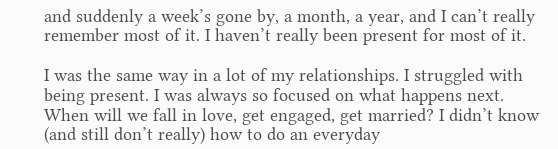and suddenly a week’s gone by, a month, a year, and I can’t really remember most of it. I haven’t really been present for most of it.

I was the same way in a lot of my relationships. I struggled with being present. I was always so focused on what happens next. When will we fall in love, get engaged, get married? I didn’t know (and still don’t really) how to do an everyday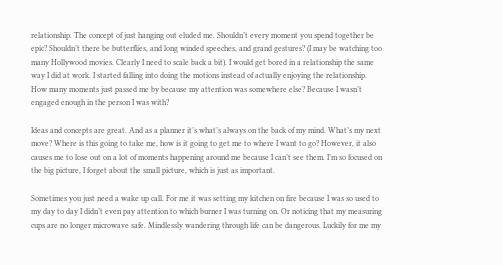relationship. The concept of just hanging out eluded me. Shouldn’t every moment you spend together be epic? Shouldn’t there be butterflies, and long winded speeches, and grand gestures? (I may be watching too many Hollywood movies. Clearly I need to scale back a bit). I would get bored in a relationship the same way I did at work. I started falling into doing the motions instead of actually enjoying the relationship. How many moments just passed me by because my attention was somewhere else? Because I wasn’t engaged enough in the person I was with?

Ideas and concepts are great. And as a planner it’s what’s always on the back of my mind. What’s my next move? Where is this going to take me, how is it going to get me to where I want to go? However, it also causes me to lose out on a lot of moments happening around me because I can’t see them. I’m so focused on the big picture, I forget about the small picture, which is just as important.

Sometimes you just need a wake up call. For me it was setting my kitchen on fire because I was so used to my day to day I didn’t even pay attention to which burner I was turning on. Or noticing that my measuring cups are no longer microwave safe. Mindlessly wandering through life can be dangerous. Luckily for me my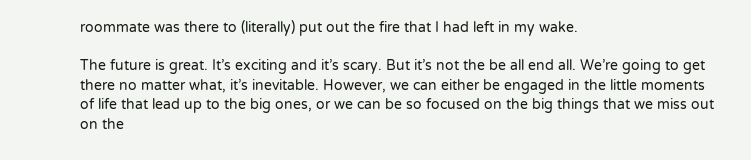roommate was there to (literally) put out the fire that I had left in my wake.

The future is great. It’s exciting and it’s scary. But it’s not the be all end all. We’re going to get there no matter what, it’s inevitable. However, we can either be engaged in the little moments of life that lead up to the big ones, or we can be so focused on the big things that we miss out on the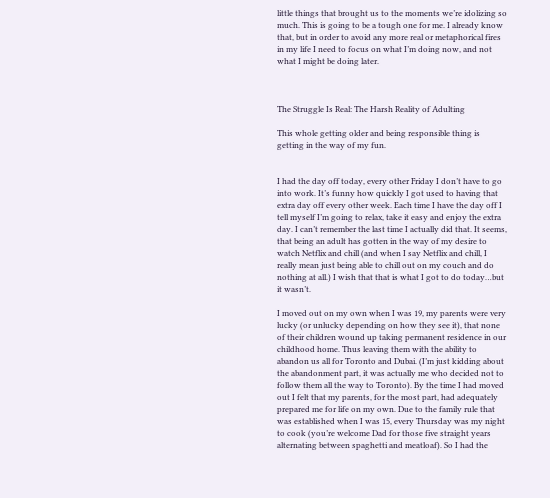little things that brought us to the moments we’re idolizing so much. This is going to be a tough one for me. I already know that, but in order to avoid any more real or metaphorical fires in my life I need to focus on what I’m doing now, and not what I might be doing later.



The Struggle Is Real: The Harsh Reality of Adulting

This whole getting older and being responsible thing is getting in the way of my fun.


I had the day off today, every other Friday I don’t have to go into work. It’s funny how quickly I got used to having that extra day off every other week. Each time I have the day off I tell myself I’m going to relax, take it easy and enjoy the extra day. I can’t remember the last time I actually did that. It seems, that being an adult has gotten in the way of my desire to watch Netflix and chill (and when I say Netflix and chill, I really mean just being able to chill out on my couch and do nothing at all.) I wish that that is what I got to do today…but it wasn’t.

I moved out on my own when I was 19, my parents were very lucky (or unlucky depending on how they see it), that none of their children wound up taking permanent residence in our childhood home. Thus leaving them with the ability to abandon us all for Toronto and Dubai. (I’m just kidding about the abandonment part, it was actually me who decided not to follow them all the way to Toronto). By the time I had moved out I felt that my parents, for the most part, had adequately prepared me for life on my own. Due to the family rule that was established when I was 15, every Thursday was my night to cook (you’re welcome Dad for those five straight years alternating between spaghetti and meatloaf). So I had the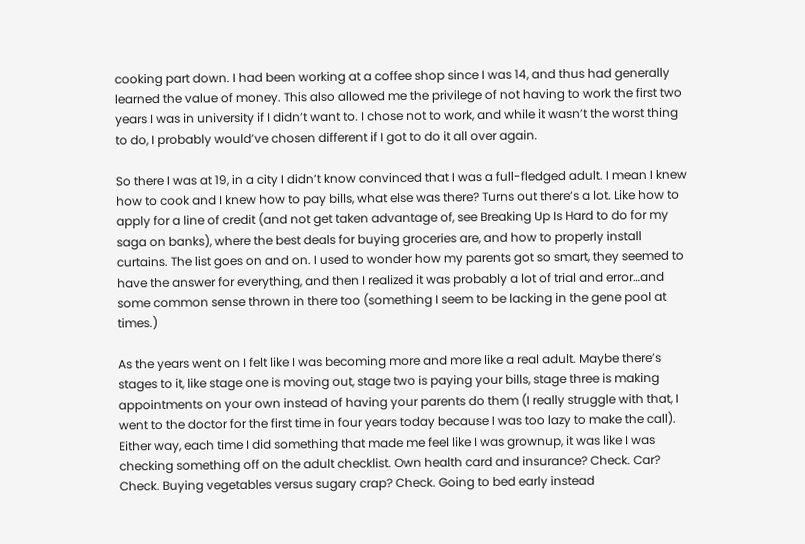cooking part down. I had been working at a coffee shop since I was 14, and thus had generally learned the value of money. This also allowed me the privilege of not having to work the first two years I was in university if I didn’t want to. I chose not to work, and while it wasn’t the worst thing to do, I probably would’ve chosen different if I got to do it all over again.

So there I was at 19, in a city I didn’t know convinced that I was a full-fledged adult. I mean I knew how to cook and I knew how to pay bills, what else was there? Turns out there’s a lot. Like how to apply for a line of credit (and not get taken advantage of, see Breaking Up Is Hard to do for my saga on banks), where the best deals for buying groceries are, and how to properly install curtains. The list goes on and on. I used to wonder how my parents got so smart, they seemed to have the answer for everything, and then I realized it was probably a lot of trial and error…and some common sense thrown in there too (something I seem to be lacking in the gene pool at times.)

As the years went on I felt like I was becoming more and more like a real adult. Maybe there’s stages to it, like stage one is moving out, stage two is paying your bills, stage three is making appointments on your own instead of having your parents do them (I really struggle with that, I went to the doctor for the first time in four years today because I was too lazy to make the call). Either way, each time I did something that made me feel like I was grownup, it was like I was checking something off on the adult checklist. Own health card and insurance? Check. Car? Check. Buying vegetables versus sugary crap? Check. Going to bed early instead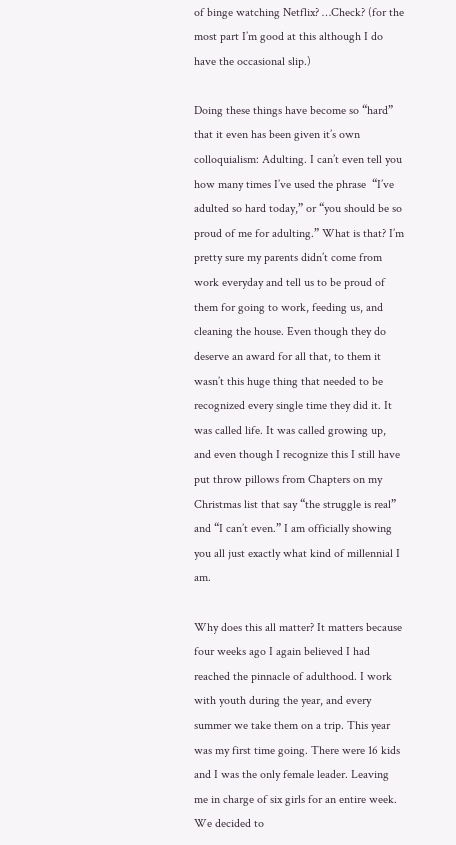of binge watching Netflix? …Check? (for the most part I’m good at this although I do have the occasional slip.)

Doing these things have become so “hard” that it even has been given it’s own colloquialism: Adulting. I can’t even tell you how many times I’ve used the phrase  “I’ve adulted so hard today,” or “you should be so proud of me for adulting.” What is that? I’m pretty sure my parents didn’t come from work everyday and tell us to be proud of them for going to work, feeding us, and cleaning the house. Even though they do deserve an award for all that, to them it wasn’t this huge thing that needed to be recognized every single time they did it. It was called life. It was called growing up, and even though I recognize this I still have put throw pillows from Chapters on my Christmas list that say “the struggle is real” and “I can’t even.” I am officially showing you all just exactly what kind of millennial I am.

Why does this all matter? It matters because four weeks ago I again believed I had reached the pinnacle of adulthood. I work with youth during the year, and every summer we take them on a trip. This year was my first time going. There were 16 kids and I was the only female leader. Leaving me in charge of six girls for an entire week. We decided to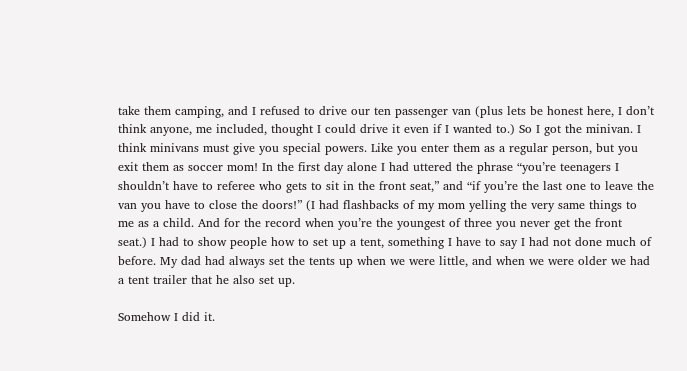take them camping, and I refused to drive our ten passenger van (plus lets be honest here, I don’t think anyone, me included, thought I could drive it even if I wanted to.) So I got the minivan. I think minivans must give you special powers. Like you enter them as a regular person, but you exit them as soccer mom! In the first day alone I had uttered the phrase “you’re teenagers I shouldn’t have to referee who gets to sit in the front seat,” and “if you’re the last one to leave the van you have to close the doors!” (I had flashbacks of my mom yelling the very same things to me as a child. And for the record when you’re the youngest of three you never get the front seat.) I had to show people how to set up a tent, something I have to say I had not done much of before. My dad had always set the tents up when we were little, and when we were older we had a tent trailer that he also set up.

Somehow I did it.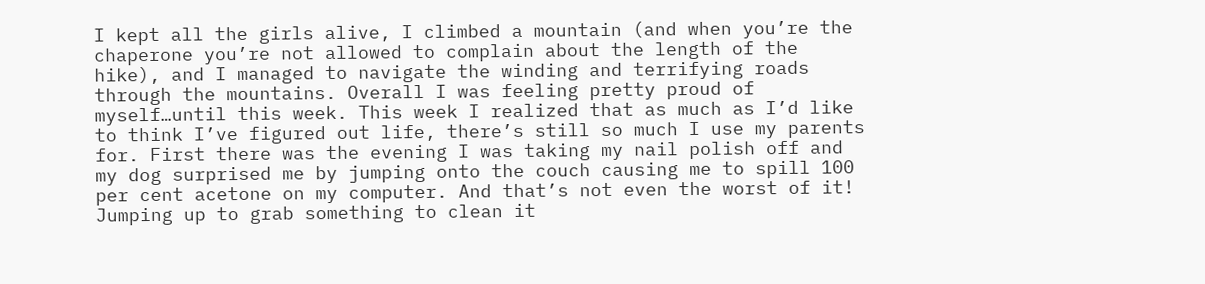I kept all the girls alive, I climbed a mountain (and when you’re the chaperone you’re not allowed to complain about the length of the hike), and I managed to navigate the winding and terrifying roads through the mountains. Overall I was feeling pretty proud of myself…until this week. This week I realized that as much as I’d like to think I’ve figured out life, there’s still so much I use my parents for. First there was the evening I was taking my nail polish off and my dog surprised me by jumping onto the couch causing me to spill 100 per cent acetone on my computer. And that’s not even the worst of it! Jumping up to grab something to clean it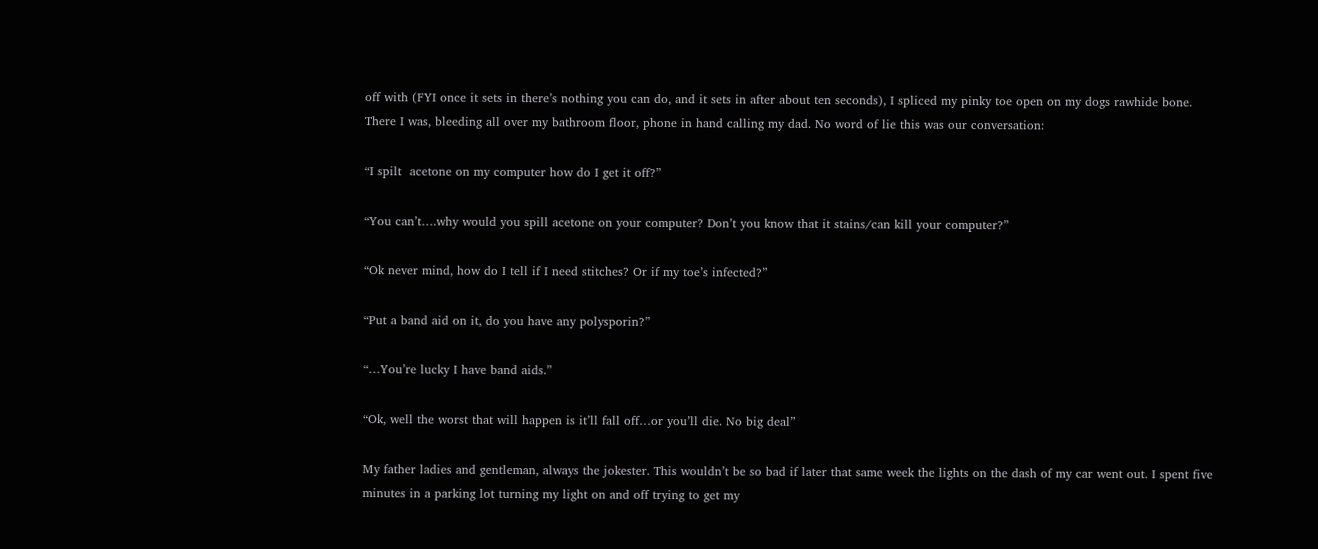off with (FYI once it sets in there’s nothing you can do, and it sets in after about ten seconds), I spliced my pinky toe open on my dogs rawhide bone. There I was, bleeding all over my bathroom floor, phone in hand calling my dad. No word of lie this was our conversation:

“I spilt  acetone on my computer how do I get it off?”

“You can’t….why would you spill acetone on your computer? Don’t you know that it stains/can kill your computer?”

“Ok never mind, how do I tell if I need stitches? Or if my toe’s infected?”

“Put a band aid on it, do you have any polysporin?”

“…You’re lucky I have band aids.”

“Ok, well the worst that will happen is it’ll fall off…or you’ll die. No big deal”

My father ladies and gentleman, always the jokester. This wouldn’t be so bad if later that same week the lights on the dash of my car went out. I spent five minutes in a parking lot turning my light on and off trying to get my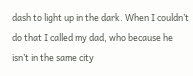dash to light up in the dark. When I couldn’t do that I called my dad, who because he isn’t in the same city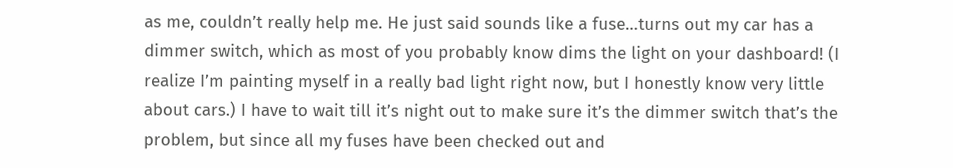as me, couldn’t really help me. He just said sounds like a fuse…turns out my car has a dimmer switch, which as most of you probably know dims the light on your dashboard! (I realize I’m painting myself in a really bad light right now, but I honestly know very little about cars.) I have to wait till it’s night out to make sure it’s the dimmer switch that’s the problem, but since all my fuses have been checked out and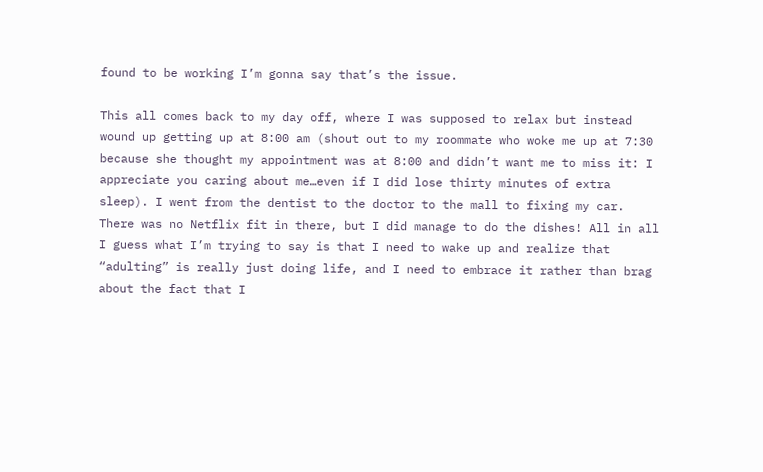found to be working I’m gonna say that’s the issue.

This all comes back to my day off, where I was supposed to relax but instead wound up getting up at 8:00 am (shout out to my roommate who woke me up at 7:30 because she thought my appointment was at 8:00 and didn’t want me to miss it: I appreciate you caring about me…even if I did lose thirty minutes of extra sleep). I went from the dentist to the doctor to the mall to fixing my car. There was no Netflix fit in there, but I did manage to do the dishes! All in all I guess what I’m trying to say is that I need to wake up and realize that “adulting” is really just doing life, and I need to embrace it rather than brag about the fact that I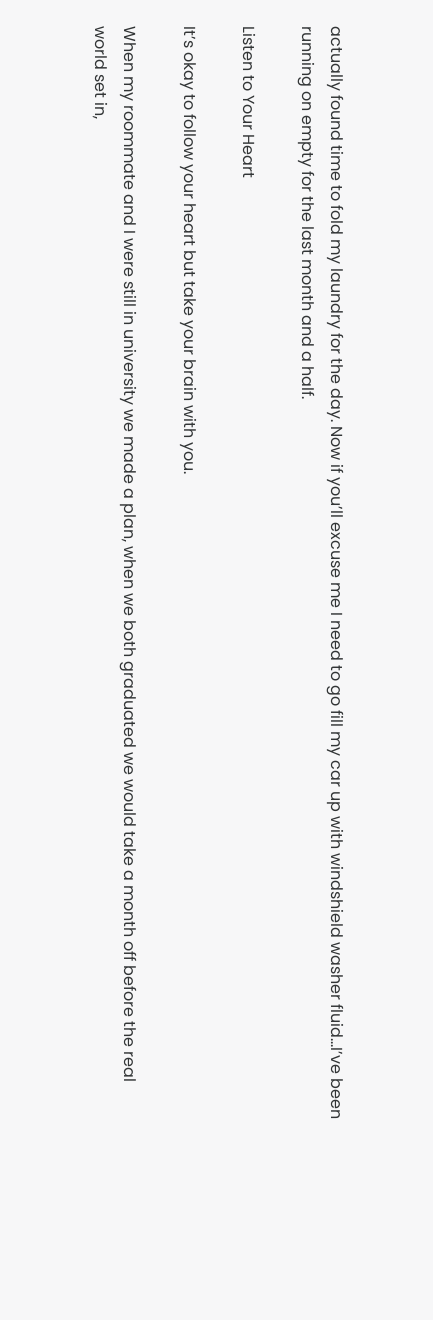actually found time to fold my laundry for the day. Now if you’ll excuse me I need to go fill my car up with windshield washer fluid…I’ve been running on empty for the last month and a half.

Listen to Your Heart

It’s okay to follow your heart but take your brain with you.

When my roommate and I were still in university we made a plan, when we both graduated we would take a month off before the real world set in,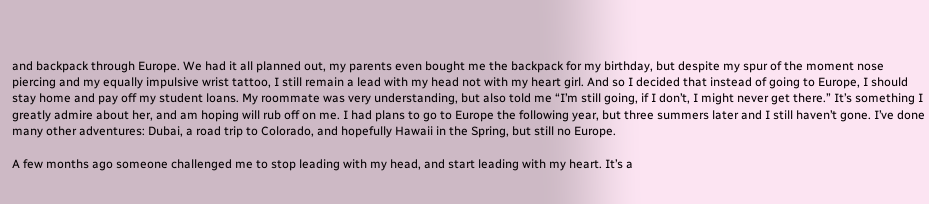and backpack through Europe. We had it all planned out, my parents even bought me the backpack for my birthday, but despite my spur of the moment nose piercing and my equally impulsive wrist tattoo, I still remain a lead with my head not with my heart girl. And so I decided that instead of going to Europe, I should stay home and pay off my student loans. My roommate was very understanding, but also told me “I’m still going, if I don’t, I might never get there.” It’s something I greatly admire about her, and am hoping will rub off on me. I had plans to go to Europe the following year, but three summers later and I still haven’t gone. I’ve done many other adventures: Dubai, a road trip to Colorado, and hopefully Hawaii in the Spring, but still no Europe.

A few months ago someone challenged me to stop leading with my head, and start leading with my heart. It’s a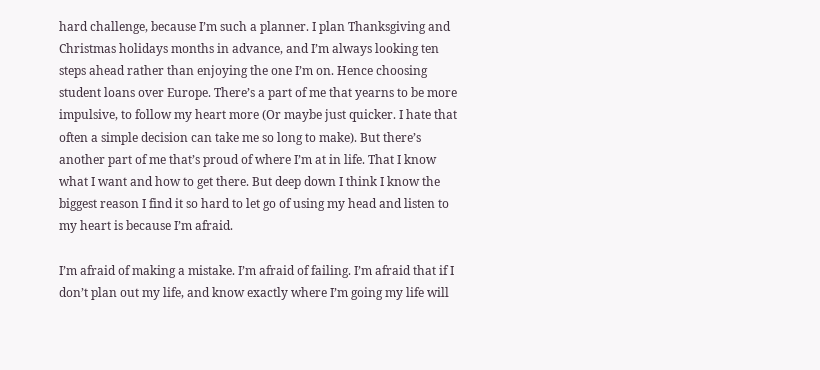hard challenge, because I’m such a planner. I plan Thanksgiving and Christmas holidays months in advance, and I’m always looking ten steps ahead rather than enjoying the one I’m on. Hence choosing student loans over Europe. There’s a part of me that yearns to be more impulsive, to follow my heart more (Or maybe just quicker. I hate that often a simple decision can take me so long to make). But there’s another part of me that’s proud of where I’m at in life. That I know what I want and how to get there. But deep down I think I know the biggest reason I find it so hard to let go of using my head and listen to my heart is because I’m afraid.

I’m afraid of making a mistake. I’m afraid of failing. I’m afraid that if I don’t plan out my life, and know exactly where I’m going my life will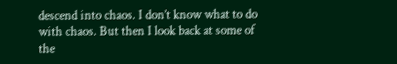descend into chaos. I don’t know what to do with chaos. But then I look back at some of the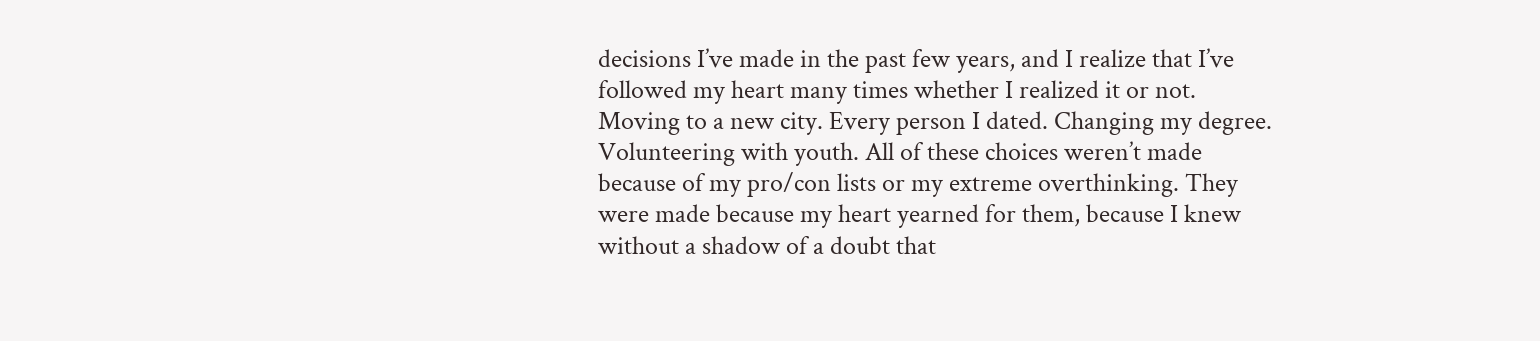decisions I’ve made in the past few years, and I realize that I’ve followed my heart many times whether I realized it or not. Moving to a new city. Every person I dated. Changing my degree. Volunteering with youth. All of these choices weren’t made because of my pro/con lists or my extreme overthinking. They were made because my heart yearned for them, because I knew without a shadow of a doubt that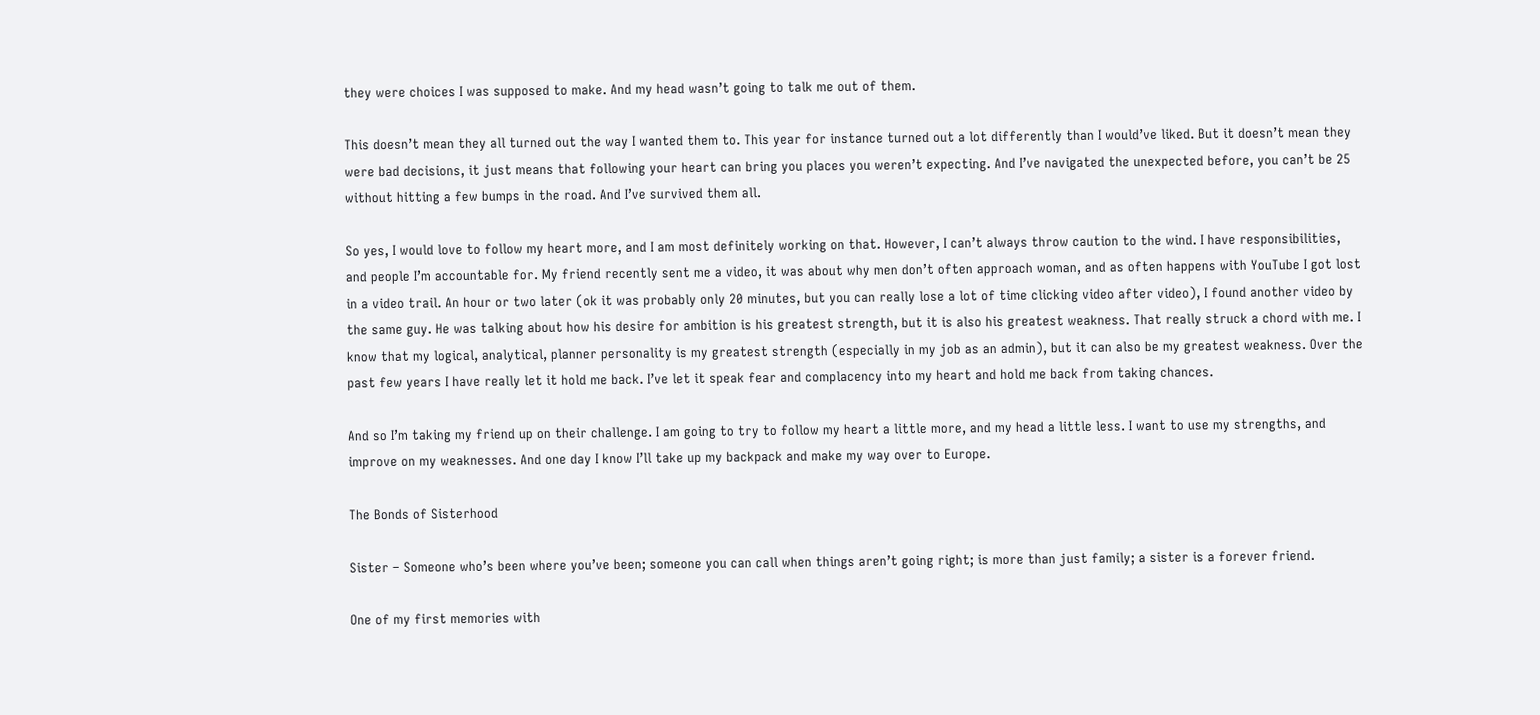they were choices I was supposed to make. And my head wasn’t going to talk me out of them.

This doesn’t mean they all turned out the way I wanted them to. This year for instance turned out a lot differently than I would’ve liked. But it doesn’t mean they were bad decisions, it just means that following your heart can bring you places you weren’t expecting. And I’ve navigated the unexpected before, you can’t be 25 without hitting a few bumps in the road. And I’ve survived them all.

So yes, I would love to follow my heart more, and I am most definitely working on that. However, I can’t always throw caution to the wind. I have responsibilities, and people I’m accountable for. My friend recently sent me a video, it was about why men don’t often approach woman, and as often happens with YouTube I got lost in a video trail. An hour or two later (ok it was probably only 20 minutes, but you can really lose a lot of time clicking video after video), I found another video by the same guy. He was talking about how his desire for ambition is his greatest strength, but it is also his greatest weakness. That really struck a chord with me. I know that my logical, analytical, planner personality is my greatest strength (especially in my job as an admin), but it can also be my greatest weakness. Over the past few years I have really let it hold me back. I’ve let it speak fear and complacency into my heart and hold me back from taking chances.

And so I’m taking my friend up on their challenge. I am going to try to follow my heart a little more, and my head a little less. I want to use my strengths, and improve on my weaknesses. And one day I know I’ll take up my backpack and make my way over to Europe.

The Bonds of Sisterhood

Sister – Someone who’s been where you’ve been; someone you can call when things aren’t going right; is more than just family; a sister is a forever friend.

One of my first memories with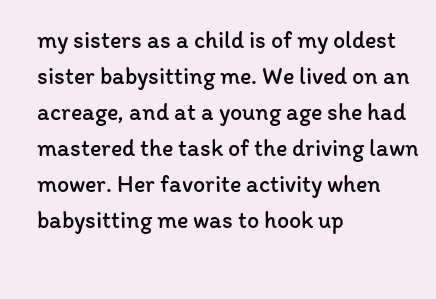my sisters as a child is of my oldest sister babysitting me. We lived on an acreage, and at a young age she had mastered the task of the driving lawn mower. Her favorite activity when babysitting me was to hook up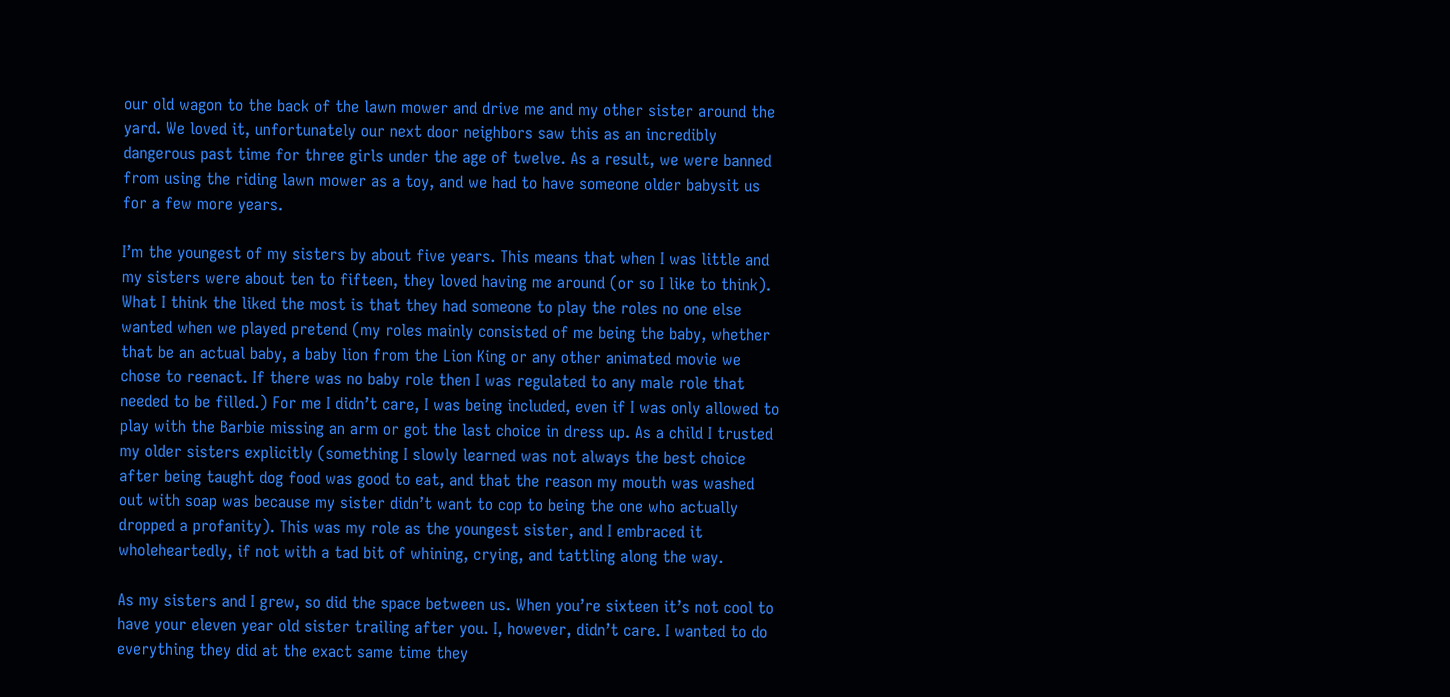our old wagon to the back of the lawn mower and drive me and my other sister around the yard. We loved it, unfortunately our next door neighbors saw this as an incredibly dangerous past time for three girls under the age of twelve. As a result, we were banned from using the riding lawn mower as a toy, and we had to have someone older babysit us for a few more years.

I’m the youngest of my sisters by about five years. This means that when I was little and my sisters were about ten to fifteen, they loved having me around (or so I like to think). What I think the liked the most is that they had someone to play the roles no one else wanted when we played pretend (my roles mainly consisted of me being the baby, whether that be an actual baby, a baby lion from the Lion King or any other animated movie we chose to reenact. If there was no baby role then I was regulated to any male role that needed to be filled.) For me I didn’t care, I was being included, even if I was only allowed to play with the Barbie missing an arm or got the last choice in dress up. As a child I trusted my older sisters explicitly (something I slowly learned was not always the best choice after being taught dog food was good to eat, and that the reason my mouth was washed out with soap was because my sister didn’t want to cop to being the one who actually dropped a profanity). This was my role as the youngest sister, and I embraced it wholeheartedly, if not with a tad bit of whining, crying, and tattling along the way.

As my sisters and I grew, so did the space between us. When you’re sixteen it’s not cool to have your eleven year old sister trailing after you. I, however, didn’t care. I wanted to do everything they did at the exact same time they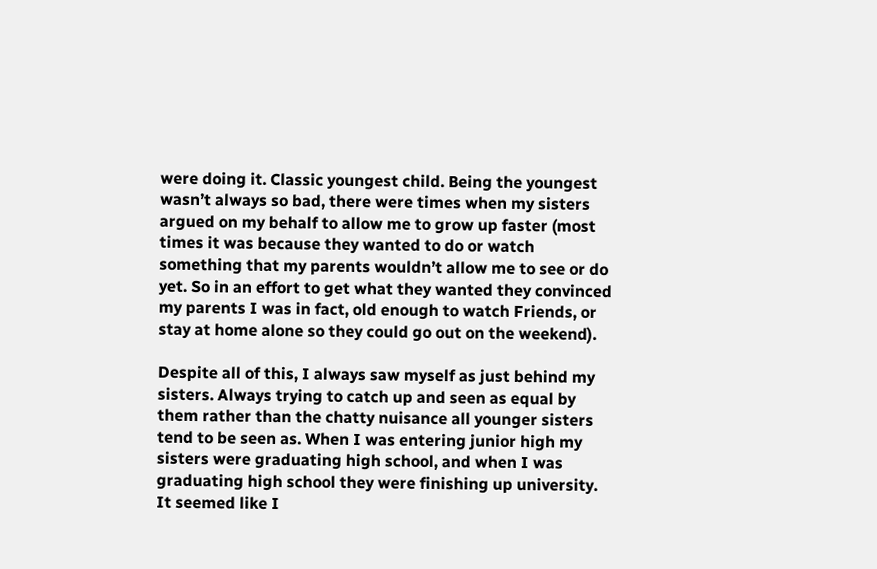were doing it. Classic youngest child. Being the youngest wasn’t always so bad, there were times when my sisters argued on my behalf to allow me to grow up faster (most times it was because they wanted to do or watch something that my parents wouldn’t allow me to see or do yet. So in an effort to get what they wanted they convinced my parents I was in fact, old enough to watch Friends, or stay at home alone so they could go out on the weekend).

Despite all of this, I always saw myself as just behind my sisters. Always trying to catch up and seen as equal by them rather than the chatty nuisance all younger sisters tend to be seen as. When I was entering junior high my sisters were graduating high school, and when I was graduating high school they were finishing up university. It seemed like I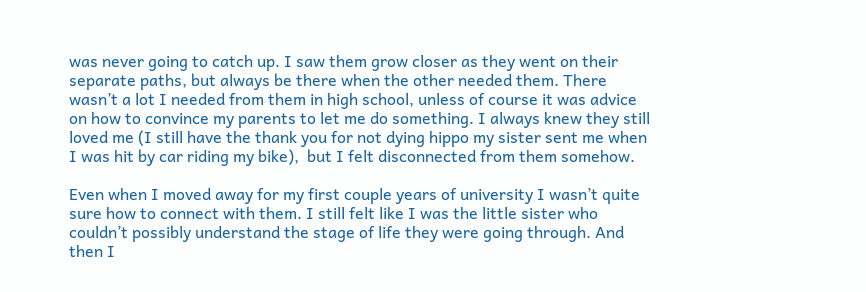was never going to catch up. I saw them grow closer as they went on their separate paths, but always be there when the other needed them. There wasn’t a lot I needed from them in high school, unless of course it was advice on how to convince my parents to let me do something. I always knew they still loved me (I still have the thank you for not dying hippo my sister sent me when I was hit by car riding my bike),  but I felt disconnected from them somehow.

Even when I moved away for my first couple years of university I wasn’t quite sure how to connect with them. I still felt like I was the little sister who couldn’t possibly understand the stage of life they were going through. And then I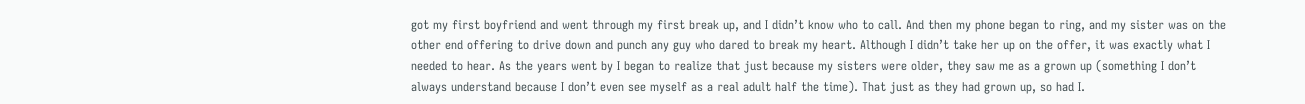got my first boyfriend and went through my first break up, and I didn’t know who to call. And then my phone began to ring, and my sister was on the other end offering to drive down and punch any guy who dared to break my heart. Although I didn’t take her up on the offer, it was exactly what I needed to hear. As the years went by I began to realize that just because my sisters were older, they saw me as a grown up (something I don’t always understand because I don’t even see myself as a real adult half the time). That just as they had grown up, so had I.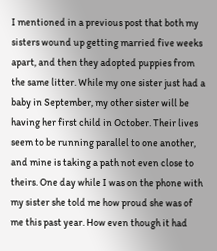I mentioned in a previous post that both my sisters wound up getting married five weeks apart, and then they adopted puppies from the same litter. While my one sister just had a baby in September, my other sister will be having her first child in October. Their lives seem to be running parallel to one another, and mine is taking a path not even close to theirs. One day while I was on the phone with my sister she told me how proud she was of me this past year. How even though it had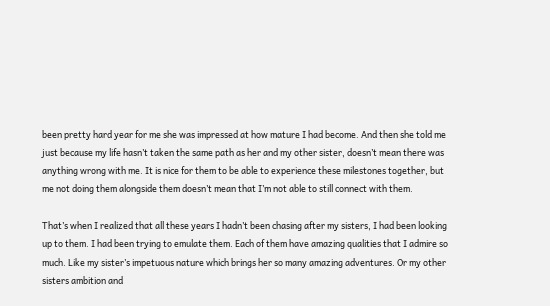been pretty hard year for me she was impressed at how mature I had become. And then she told me just because my life hasn’t taken the same path as her and my other sister, doesn’t mean there was anything wrong with me. It is nice for them to be able to experience these milestones together, but me not doing them alongside them doesn’t mean that I’m not able to still connect with them.

That’s when I realized that all these years I hadn’t been chasing after my sisters, I had been looking up to them. I had been trying to emulate them. Each of them have amazing qualities that I admire so much. Like my sister’s impetuous nature which brings her so many amazing adventures. Or my other sisters ambition and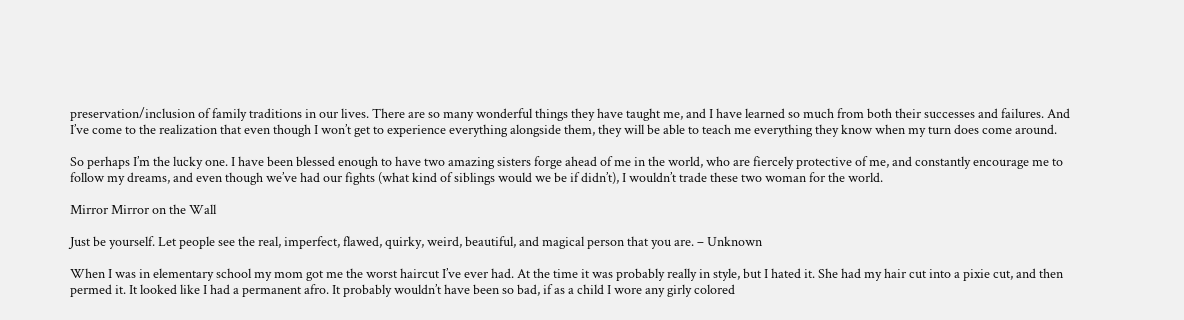preservation/inclusion of family traditions in our lives. There are so many wonderful things they have taught me, and I have learned so much from both their successes and failures. And I’ve come to the realization that even though I won’t get to experience everything alongside them, they will be able to teach me everything they know when my turn does come around.

So perhaps I’m the lucky one. I have been blessed enough to have two amazing sisters forge ahead of me in the world, who are fiercely protective of me, and constantly encourage me to follow my dreams, and even though we’ve had our fights (what kind of siblings would we be if didn’t), I wouldn’t trade these two woman for the world.

Mirror Mirror on the Wall

Just be yourself. Let people see the real, imperfect, flawed, quirky, weird, beautiful, and magical person that you are. – Unknown

When I was in elementary school my mom got me the worst haircut I’ve ever had. At the time it was probably really in style, but I hated it. She had my hair cut into a pixie cut, and then permed it. It looked like I had a permanent afro. It probably wouldn’t have been so bad, if as a child I wore any girly colored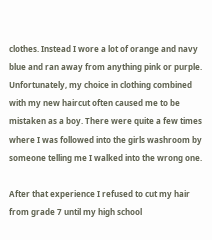clothes. Instead I wore a lot of orange and navy blue and ran away from anything pink or purple. Unfortunately, my choice in clothing combined with my new haircut often caused me to be mistaken as a boy. There were quite a few times where I was followed into the girls washroom by someone telling me I walked into the wrong one.

After that experience I refused to cut my hair from grade 7 until my high school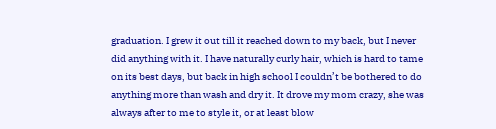graduation. I grew it out till it reached down to my back, but I never did anything with it. I have naturally curly hair, which is hard to tame on its best days, but back in high school I couldn’t be bothered to do anything more than wash and dry it. It drove my mom crazy, she was always after to me to style it, or at least blow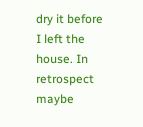dry it before I left the house. In retrospect maybe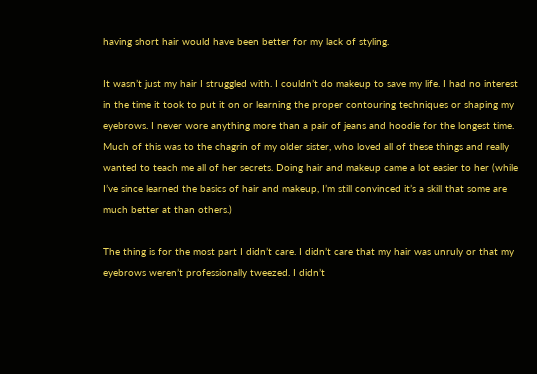having short hair would have been better for my lack of styling.

It wasn’t just my hair I struggled with. I couldn’t do makeup to save my life. I had no interest in the time it took to put it on or learning the proper contouring techniques or shaping my eyebrows. I never wore anything more than a pair of jeans and hoodie for the longest time. Much of this was to the chagrin of my older sister, who loved all of these things and really wanted to teach me all of her secrets. Doing hair and makeup came a lot easier to her (while I’ve since learned the basics of hair and makeup, I’m still convinced it’s a skill that some are much better at than others.)

The thing is for the most part I didn’t care. I didn’t care that my hair was unruly or that my eyebrows weren’t professionally tweezed. I didn’t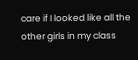care if I looked like all the other girls in my class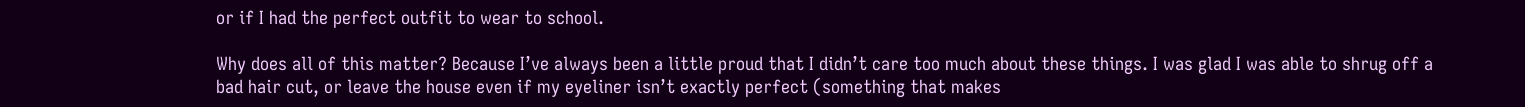or if I had the perfect outfit to wear to school.

Why does all of this matter? Because I’ve always been a little proud that I didn’t care too much about these things. I was glad I was able to shrug off a bad hair cut, or leave the house even if my eyeliner isn’t exactly perfect (something that makes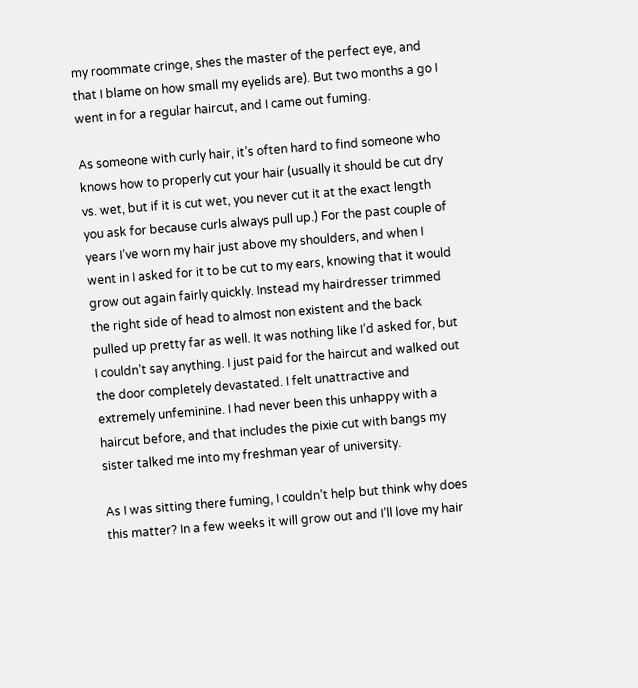my roommate cringe, shes the master of the perfect eye, and that I blame on how small my eyelids are). But two months a go I went in for a regular haircut, and I came out fuming.

As someone with curly hair, it’s often hard to find someone who knows how to properly cut your hair (usually it should be cut dry vs. wet, but if it is cut wet, you never cut it at the exact length you ask for because curls always pull up.) For the past couple of years I’ve worn my hair just above my shoulders, and when I went in I asked for it to be cut to my ears, knowing that it would grow out again fairly quickly. Instead my hairdresser trimmed the right side of head to almost non existent and the back pulled up pretty far as well. It was nothing like I’d asked for, but I couldn’t say anything. I just paid for the haircut and walked out the door completely devastated. I felt unattractive and extremely unfeminine. I had never been this unhappy with a haircut before, and that includes the pixie cut with bangs my sister talked me into my freshman year of university.

As I was sitting there fuming, I couldn’t help but think why does this matter? In a few weeks it will grow out and I’ll love my hair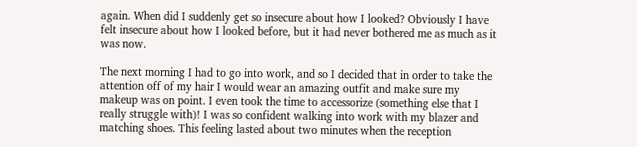again. When did I suddenly get so insecure about how I looked? Obviously I have felt insecure about how I looked before, but it had never bothered me as much as it was now.

The next morning I had to go into work, and so I decided that in order to take the attention off of my hair I would wear an amazing outfit and make sure my makeup was on point. I even took the time to accessorize (something else that I really struggle with)! I was so confident walking into work with my blazer and matching shoes. This feeling lasted about two minutes when the reception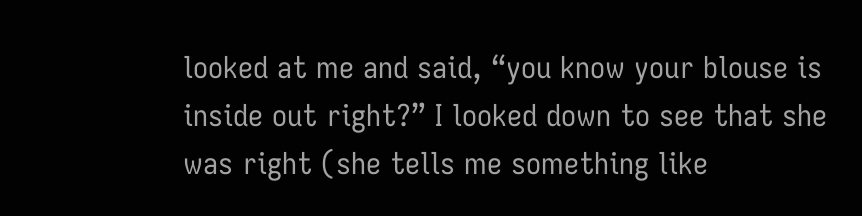looked at me and said, “you know your blouse is inside out right?” I looked down to see that she was right (she tells me something like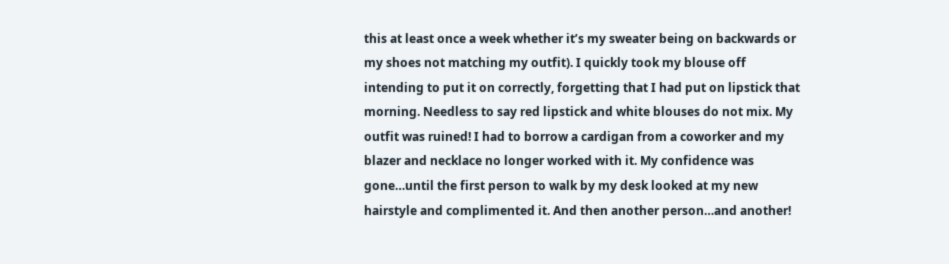this at least once a week whether it’s my sweater being on backwards or my shoes not matching my outfit). I quickly took my blouse off intending to put it on correctly, forgetting that I had put on lipstick that morning. Needless to say red lipstick and white blouses do not mix. My outfit was ruined! I had to borrow a cardigan from a coworker and my blazer and necklace no longer worked with it. My confidence was gone…until the first person to walk by my desk looked at my new hairstyle and complimented it. And then another person…and another!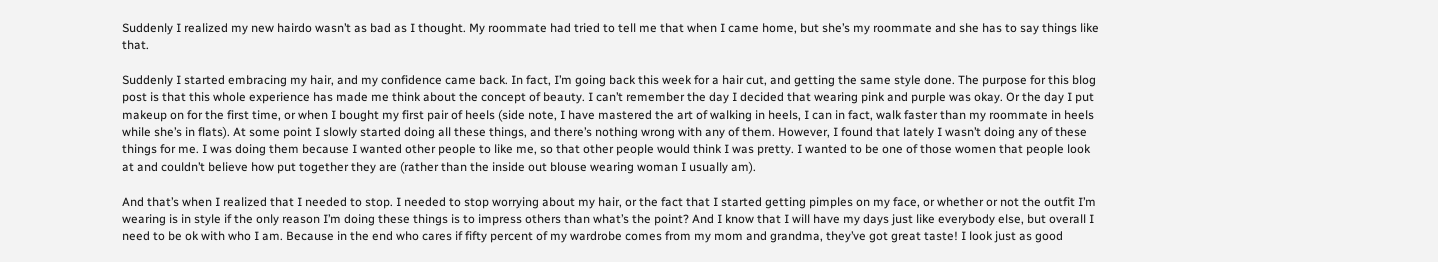Suddenly I realized my new hairdo wasn’t as bad as I thought. My roommate had tried to tell me that when I came home, but she’s my roommate and she has to say things like that.

Suddenly I started embracing my hair, and my confidence came back. In fact, I’m going back this week for a hair cut, and getting the same style done. The purpose for this blog post is that this whole experience has made me think about the concept of beauty. I can’t remember the day I decided that wearing pink and purple was okay. Or the day I put makeup on for the first time, or when I bought my first pair of heels (side note, I have mastered the art of walking in heels, I can in fact, walk faster than my roommate in heels while she’s in flats). At some point I slowly started doing all these things, and there’s nothing wrong with any of them. However, I found that lately I wasn’t doing any of these things for me. I was doing them because I wanted other people to like me, so that other people would think I was pretty. I wanted to be one of those women that people look at and couldn’t believe how put together they are (rather than the inside out blouse wearing woman I usually am).

And that’s when I realized that I needed to stop. I needed to stop worrying about my hair, or the fact that I started getting pimples on my face, or whether or not the outfit I’m wearing is in style if the only reason I’m doing these things is to impress others than what’s the point? And I know that I will have my days just like everybody else, but overall I need to be ok with who I am. Because in the end who cares if fifty percent of my wardrobe comes from my mom and grandma, they’ve got great taste! I look just as good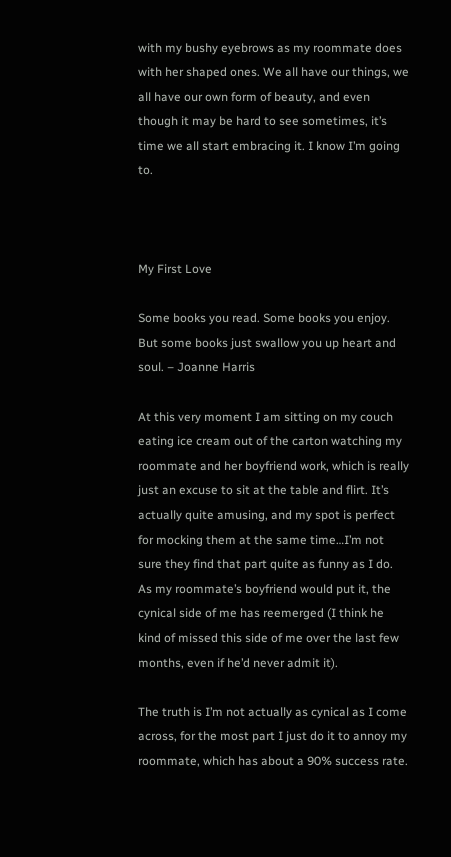with my bushy eyebrows as my roommate does with her shaped ones. We all have our things, we all have our own form of beauty, and even though it may be hard to see sometimes, it’s time we all start embracing it. I know I’m going to.



My First Love

Some books you read. Some books you enjoy. But some books just swallow you up heart and soul. – Joanne Harris

At this very moment I am sitting on my couch eating ice cream out of the carton watching my roommate and her boyfriend work, which is really just an excuse to sit at the table and flirt. It’s actually quite amusing, and my spot is perfect for mocking them at the same time…I’m not sure they find that part quite as funny as I do. As my roommate’s boyfriend would put it, the cynical side of me has reemerged (I think he kind of missed this side of me over the last few months, even if he’d never admit it).

The truth is I’m not actually as cynical as I come across, for the most part I just do it to annoy my roommate, which has about a 90% success rate.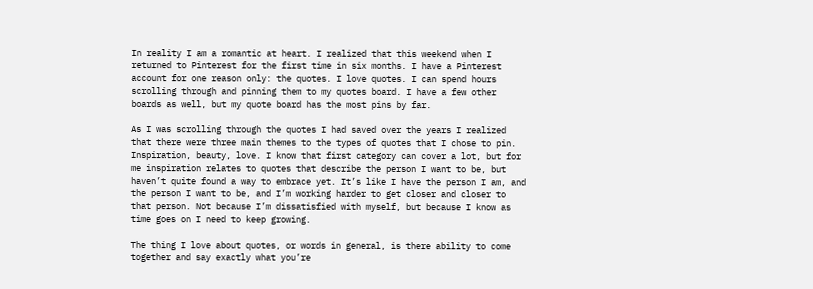In reality I am a romantic at heart. I realized that this weekend when I returned to Pinterest for the first time in six months. I have a Pinterest account for one reason only: the quotes. I love quotes. I can spend hours scrolling through and pinning them to my quotes board. I have a few other boards as well, but my quote board has the most pins by far.

As I was scrolling through the quotes I had saved over the years I realized that there were three main themes to the types of quotes that I chose to pin. Inspiration, beauty, love. I know that first category can cover a lot, but for me inspiration relates to quotes that describe the person I want to be, but haven’t quite found a way to embrace yet. It’s like I have the person I am, and the person I want to be, and I’m working harder to get closer and closer to that person. Not because I’m dissatisfied with myself, but because I know as time goes on I need to keep growing.

The thing I love about quotes, or words in general, is there ability to come together and say exactly what you’re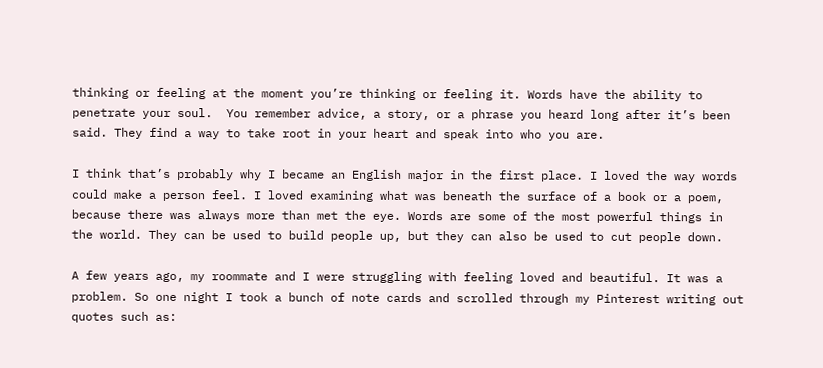thinking or feeling at the moment you’re thinking or feeling it. Words have the ability to penetrate your soul.  You remember advice, a story, or a phrase you heard long after it’s been said. They find a way to take root in your heart and speak into who you are.

I think that’s probably why I became an English major in the first place. I loved the way words could make a person feel. I loved examining what was beneath the surface of a book or a poem, because there was always more than met the eye. Words are some of the most powerful things in the world. They can be used to build people up, but they can also be used to cut people down.

A few years ago, my roommate and I were struggling with feeling loved and beautiful. It was a problem. So one night I took a bunch of note cards and scrolled through my Pinterest writing out quotes such as: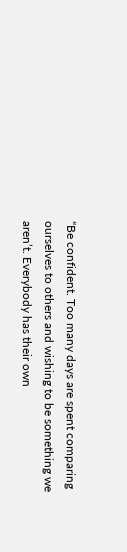“Be confident. Too many days are spent comparing ourselves to others and wishing to be something we aren’t. Everybody has their own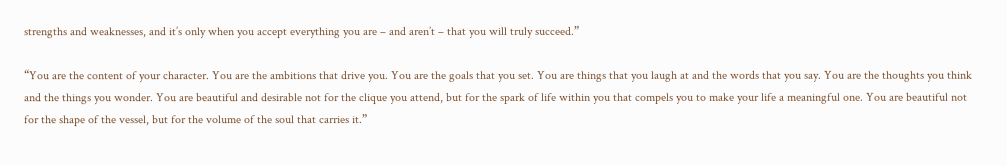strengths and weaknesses, and it’s only when you accept everything you are – and aren’t – that you will truly succeed.”

“You are the content of your character. You are the ambitions that drive you. You are the goals that you set. You are things that you laugh at and the words that you say. You are the thoughts you think and the things you wonder. You are beautiful and desirable not for the clique you attend, but for the spark of life within you that compels you to make your life a meaningful one. You are beautiful not for the shape of the vessel, but for the volume of the soul that carries it.”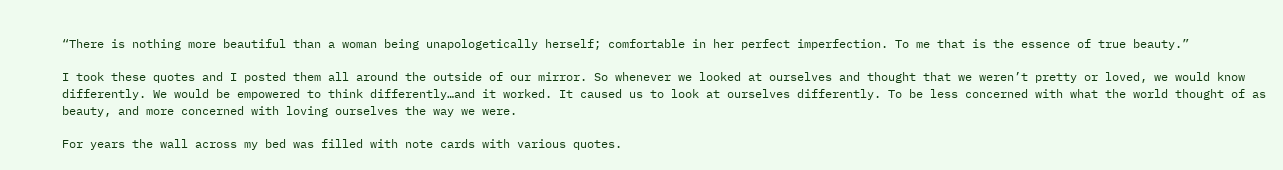“There is nothing more beautiful than a woman being unapologetically herself; comfortable in her perfect imperfection. To me that is the essence of true beauty.”

I took these quotes and I posted them all around the outside of our mirror. So whenever we looked at ourselves and thought that we weren’t pretty or loved, we would know differently. We would be empowered to think differently…and it worked. It caused us to look at ourselves differently. To be less concerned with what the world thought of as beauty, and more concerned with loving ourselves the way we were.

For years the wall across my bed was filled with note cards with various quotes.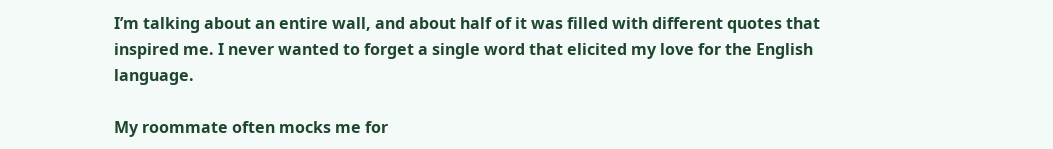I’m talking about an entire wall, and about half of it was filled with different quotes that inspired me. I never wanted to forget a single word that elicited my love for the English language.

My roommate often mocks me for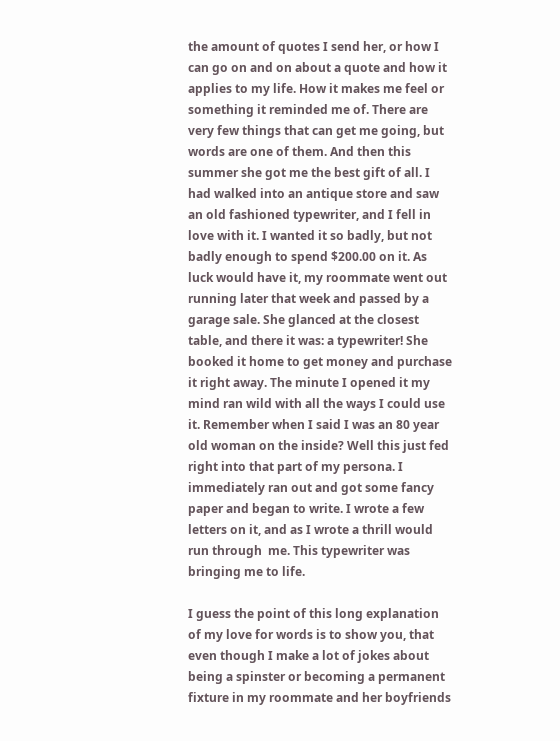the amount of quotes I send her, or how I can go on and on about a quote and how it applies to my life. How it makes me feel or something it reminded me of. There are very few things that can get me going, but words are one of them. And then this summer she got me the best gift of all. I had walked into an antique store and saw an old fashioned typewriter, and I fell in love with it. I wanted it so badly, but not badly enough to spend $200.00 on it. As luck would have it, my roommate went out running later that week and passed by a garage sale. She glanced at the closest table, and there it was: a typewriter! She booked it home to get money and purchase it right away. The minute I opened it my mind ran wild with all the ways I could use it. Remember when I said I was an 80 year old woman on the inside? Well this just fed right into that part of my persona. I immediately ran out and got some fancy paper and began to write. I wrote a few letters on it, and as I wrote a thrill would run through  me. This typewriter was bringing me to life.

I guess the point of this long explanation of my love for words is to show you, that even though I make a lot of jokes about being a spinster or becoming a permanent fixture in my roommate and her boyfriends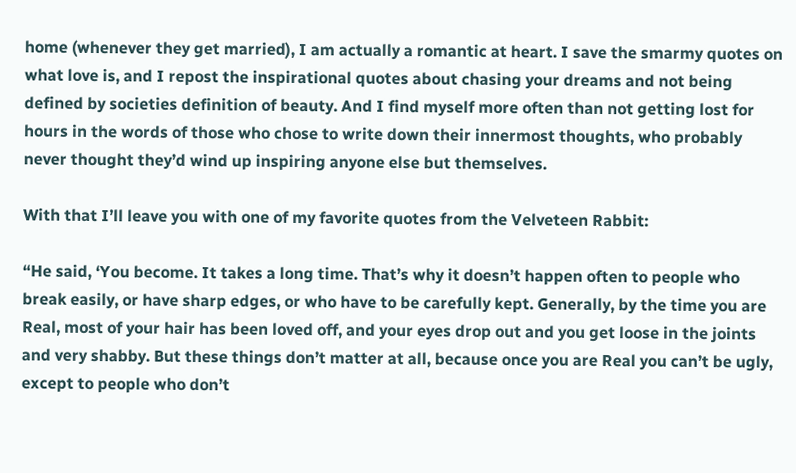home (whenever they get married), I am actually a romantic at heart. I save the smarmy quotes on what love is, and I repost the inspirational quotes about chasing your dreams and not being defined by societies definition of beauty. And I find myself more often than not getting lost for hours in the words of those who chose to write down their innermost thoughts, who probably never thought they’d wind up inspiring anyone else but themselves.

With that I’ll leave you with one of my favorite quotes from the Velveteen Rabbit:

“He said, ‘You become. It takes a long time. That’s why it doesn’t happen often to people who break easily, or have sharp edges, or who have to be carefully kept. Generally, by the time you are Real, most of your hair has been loved off, and your eyes drop out and you get loose in the joints and very shabby. But these things don’t matter at all, because once you are Real you can’t be ugly, except to people who don’t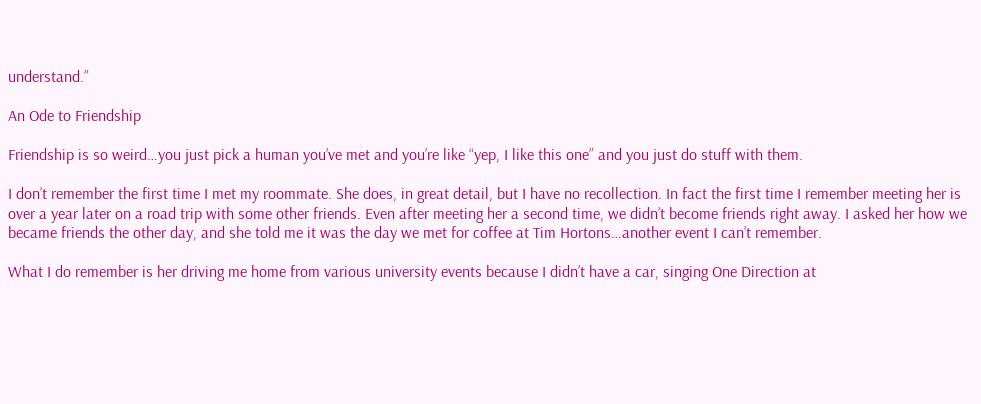understand.”

An Ode to Friendship

Friendship is so weird…you just pick a human you’ve met and you’re like “yep, I like this one” and you just do stuff with them.

I don’t remember the first time I met my roommate. She does, in great detail, but I have no recollection. In fact the first time I remember meeting her is over a year later on a road trip with some other friends. Even after meeting her a second time, we didn’t become friends right away. I asked her how we became friends the other day, and she told me it was the day we met for coffee at Tim Hortons…another event I can’t remember.

What I do remember is her driving me home from various university events because I didn’t have a car, singing One Direction at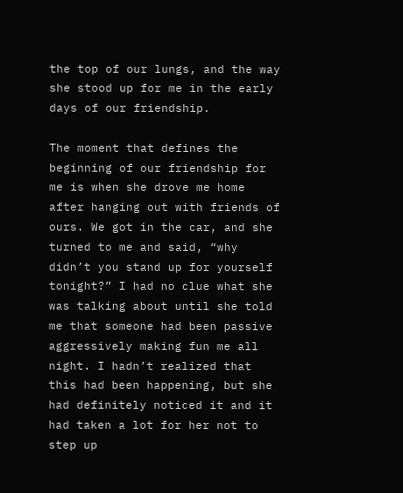the top of our lungs, and the way she stood up for me in the early days of our friendship.

The moment that defines the beginning of our friendship for me is when she drove me home after hanging out with friends of ours. We got in the car, and she turned to me and said, “why didn’t you stand up for yourself tonight?” I had no clue what she was talking about until she told me that someone had been passive aggressively making fun me all night. I hadn’t realized that this had been happening, but she had definitely noticed it and it had taken a lot for her not to step up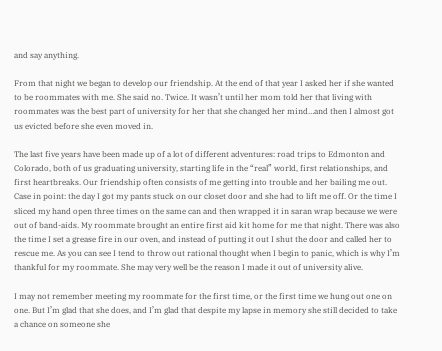and say anything.

From that night we began to develop our friendship. At the end of that year I asked her if she wanted to be roommates with me. She said no. Twice. It wasn’t until her mom told her that living with roommates was the best part of university for her that she changed her mind…and then I almost got us evicted before she even moved in.

The last five years have been made up of a lot of different adventures: road trips to Edmonton and Colorado, both of us graduating university, starting life in the “real” world, first relationships, and first heartbreaks. Our friendship often consists of me getting into trouble and her bailing me out. Case in point: the day I got my pants stuck on our closet door and she had to lift me off. Or the time I sliced my hand open three times on the same can and then wrapped it in saran wrap because we were out of band-aids. My roommate brought an entire first aid kit home for me that night. There was also the time I set a grease fire in our oven, and instead of putting it out I shut the door and called her to rescue me. As you can see I tend to throw out rational thought when I begin to panic, which is why I’m thankful for my roommate. She may very well be the reason I made it out of university alive.

I may not remember meeting my roommate for the first time, or the first time we hung out one on one. But I’m glad that she does, and I’m glad that despite my lapse in memory she still decided to take a chance on someone she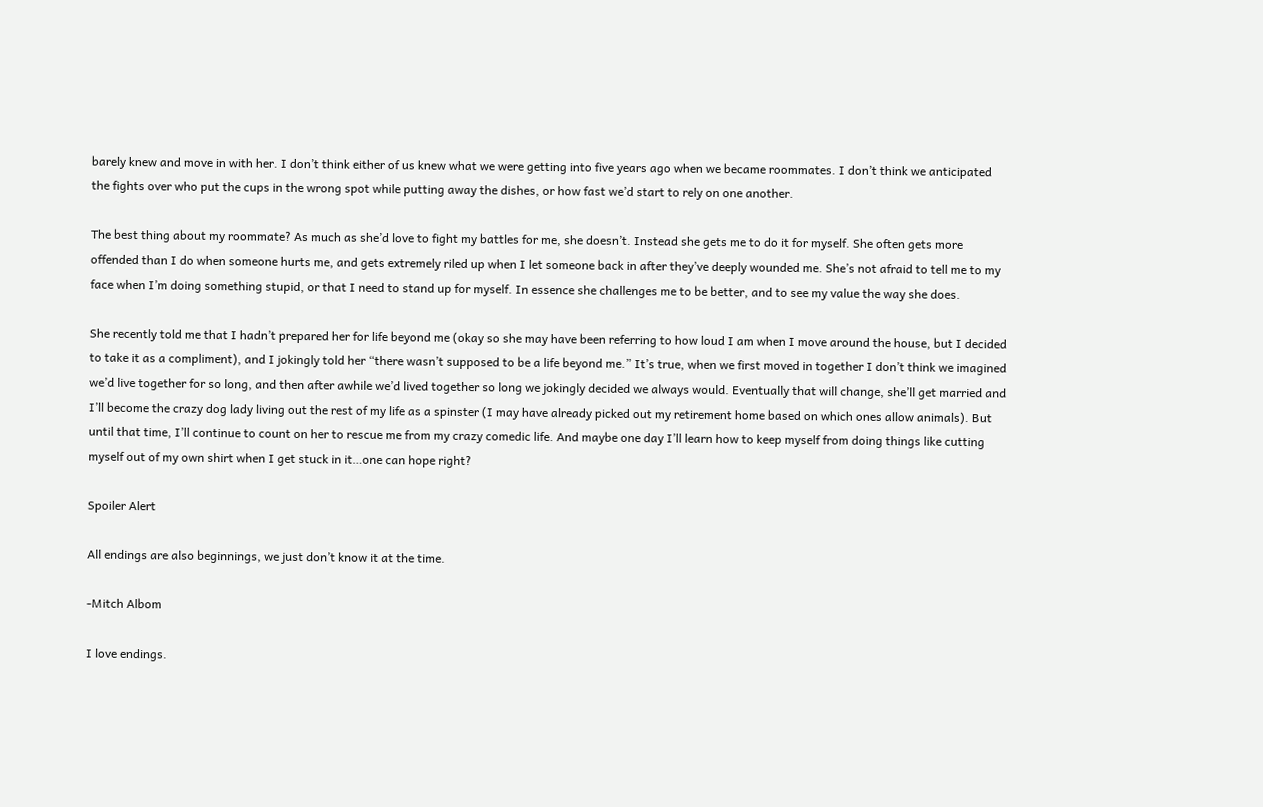barely knew and move in with her. I don’t think either of us knew what we were getting into five years ago when we became roommates. I don’t think we anticipated the fights over who put the cups in the wrong spot while putting away the dishes, or how fast we’d start to rely on one another.

The best thing about my roommate? As much as she’d love to fight my battles for me, she doesn’t. Instead she gets me to do it for myself. She often gets more offended than I do when someone hurts me, and gets extremely riled up when I let someone back in after they’ve deeply wounded me. She’s not afraid to tell me to my face when I’m doing something stupid, or that I need to stand up for myself. In essence she challenges me to be better, and to see my value the way she does.

She recently told me that I hadn’t prepared her for life beyond me (okay so she may have been referring to how loud I am when I move around the house, but I decided to take it as a compliment), and I jokingly told her “there wasn’t supposed to be a life beyond me.” It’s true, when we first moved in together I don’t think we imagined we’d live together for so long, and then after awhile we’d lived together so long we jokingly decided we always would. Eventually that will change, she’ll get married and I’ll become the crazy dog lady living out the rest of my life as a spinster (I may have already picked out my retirement home based on which ones allow animals). But until that time, I’ll continue to count on her to rescue me from my crazy comedic life. And maybe one day I’ll learn how to keep myself from doing things like cutting myself out of my own shirt when I get stuck in it…one can hope right?

Spoiler Alert

All endings are also beginnings, we just don’t know it at the time.

-Mitch Albom

I love endings.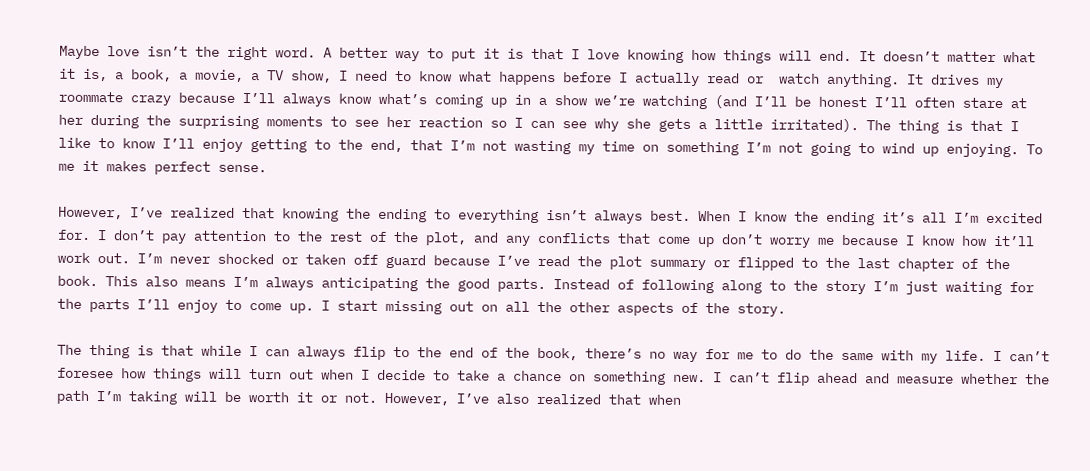Maybe love isn’t the right word. A better way to put it is that I love knowing how things will end. It doesn’t matter what it is, a book, a movie, a TV show, I need to know what happens before I actually read or  watch anything. It drives my roommate crazy because I’ll always know what’s coming up in a show we’re watching (and I’ll be honest I’ll often stare at her during the surprising moments to see her reaction so I can see why she gets a little irritated). The thing is that I like to know I’ll enjoy getting to the end, that I’m not wasting my time on something I’m not going to wind up enjoying. To me it makes perfect sense.

However, I’ve realized that knowing the ending to everything isn’t always best. When I know the ending it’s all I’m excited for. I don’t pay attention to the rest of the plot, and any conflicts that come up don’t worry me because I know how it’ll work out. I’m never shocked or taken off guard because I’ve read the plot summary or flipped to the last chapter of the book. This also means I’m always anticipating the good parts. Instead of following along to the story I’m just waiting for the parts I’ll enjoy to come up. I start missing out on all the other aspects of the story.

The thing is that while I can always flip to the end of the book, there’s no way for me to do the same with my life. I can’t foresee how things will turn out when I decide to take a chance on something new. I can’t flip ahead and measure whether the path I’m taking will be worth it or not. However, I’ve also realized that when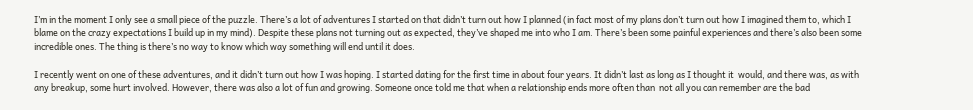I’m in the moment I only see a small piece of the puzzle. There’s a lot of adventures I started on that didn’t turn out how I planned (in fact most of my plans don’t turn out how I imagined them to, which I blame on the crazy expectations I build up in my mind). Despite these plans not turning out as expected, they’ve shaped me into who I am. There’s been some painful experiences and there’s also been some incredible ones. The thing is there’s no way to know which way something will end until it does.

I recently went on one of these adventures, and it didn’t turn out how I was hoping. I started dating for the first time in about four years. It didn’t last as long as I thought it  would, and there was, as with any breakup, some hurt involved. However, there was also a lot of fun and growing. Someone once told me that when a relationship ends more often than  not all you can remember are the bad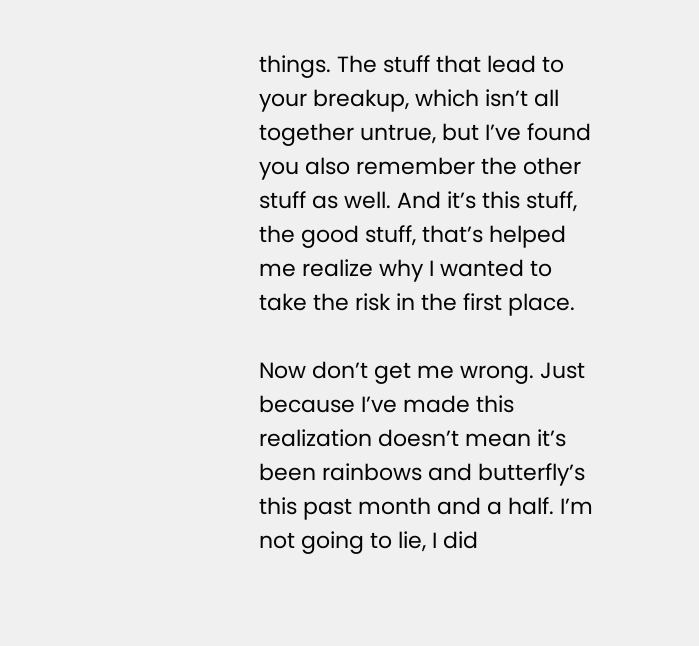things. The stuff that lead to your breakup, which isn’t all together untrue, but I’ve found you also remember the other stuff as well. And it’s this stuff, the good stuff, that’s helped me realize why I wanted to take the risk in the first place.

Now don’t get me wrong. Just because I’ve made this realization doesn’t mean it’s  been rainbows and butterfly’s this past month and a half. I’m not going to lie, I did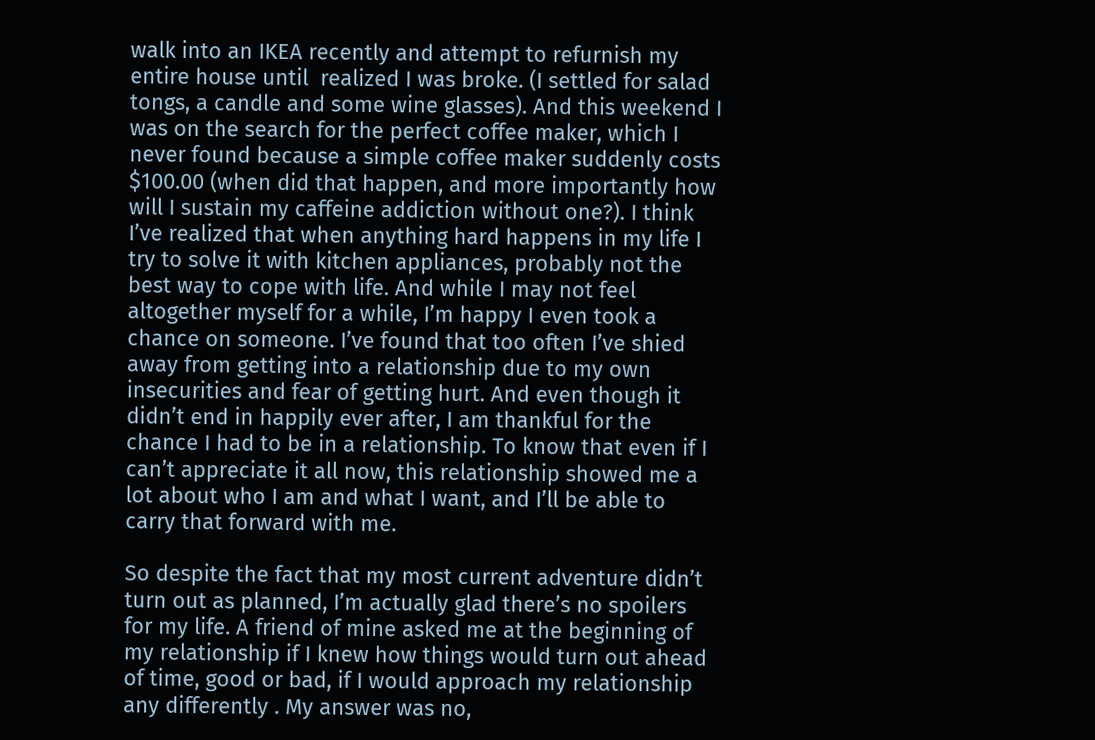walk into an IKEA recently and attempt to refurnish my entire house until  realized I was broke. (I settled for salad tongs, a candle and some wine glasses). And this weekend I was on the search for the perfect coffee maker, which I never found because a simple coffee maker suddenly costs $100.00 (when did that happen, and more importantly how will I sustain my caffeine addiction without one?). I think I’ve realized that when anything hard happens in my life I try to solve it with kitchen appliances, probably not the best way to cope with life. And while I may not feel altogether myself for a while, I’m happy I even took a chance on someone. I’ve found that too often I’ve shied away from getting into a relationship due to my own insecurities and fear of getting hurt. And even though it didn’t end in happily ever after, I am thankful for the chance I had to be in a relationship. To know that even if I can’t appreciate it all now, this relationship showed me a lot about who I am and what I want, and I’ll be able to carry that forward with me.

So despite the fact that my most current adventure didn’t turn out as planned, I’m actually glad there’s no spoilers for my life. A friend of mine asked me at the beginning of my relationship if I knew how things would turn out ahead of time, good or bad, if I would approach my relationship any differently . My answer was no,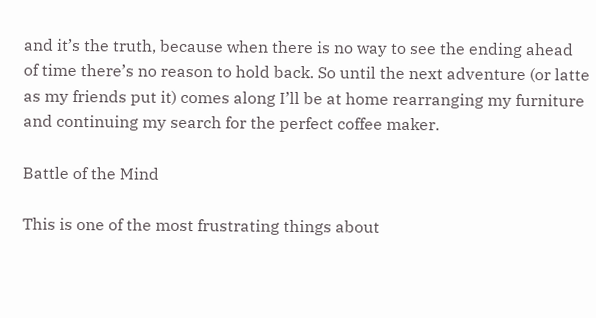and it’s the truth, because when there is no way to see the ending ahead of time there’s no reason to hold back. So until the next adventure (or latte as my friends put it) comes along I’ll be at home rearranging my furniture and continuing my search for the perfect coffee maker.

Battle of the Mind

This is one of the most frustrating things about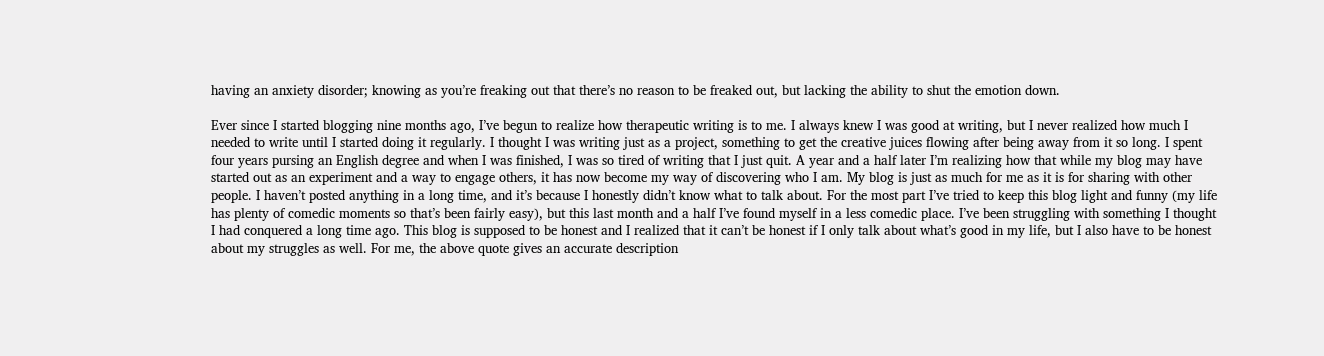having an anxiety disorder; knowing as you’re freaking out that there’s no reason to be freaked out, but lacking the ability to shut the emotion down.

Ever since I started blogging nine months ago, I’ve begun to realize how therapeutic writing is to me. I always knew I was good at writing, but I never realized how much I needed to write until I started doing it regularly. I thought I was writing just as a project, something to get the creative juices flowing after being away from it so long. I spent four years pursing an English degree and when I was finished, I was so tired of writing that I just quit. A year and a half later I’m realizing how that while my blog may have started out as an experiment and a way to engage others, it has now become my way of discovering who I am. My blog is just as much for me as it is for sharing with other people. I haven’t posted anything in a long time, and it’s because I honestly didn’t know what to talk about. For the most part I’ve tried to keep this blog light and funny (my life has plenty of comedic moments so that’s been fairly easy), but this last month and a half I’ve found myself in a less comedic place. I’ve been struggling with something I thought I had conquered a long time ago. This blog is supposed to be honest and I realized that it can’t be honest if I only talk about what’s good in my life, but I also have to be honest about my struggles as well. For me, the above quote gives an accurate description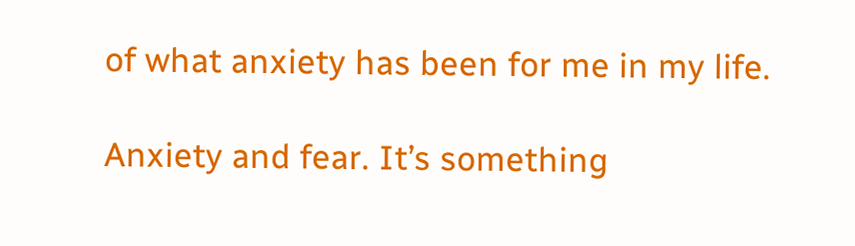of what anxiety has been for me in my life.

Anxiety and fear. It’s something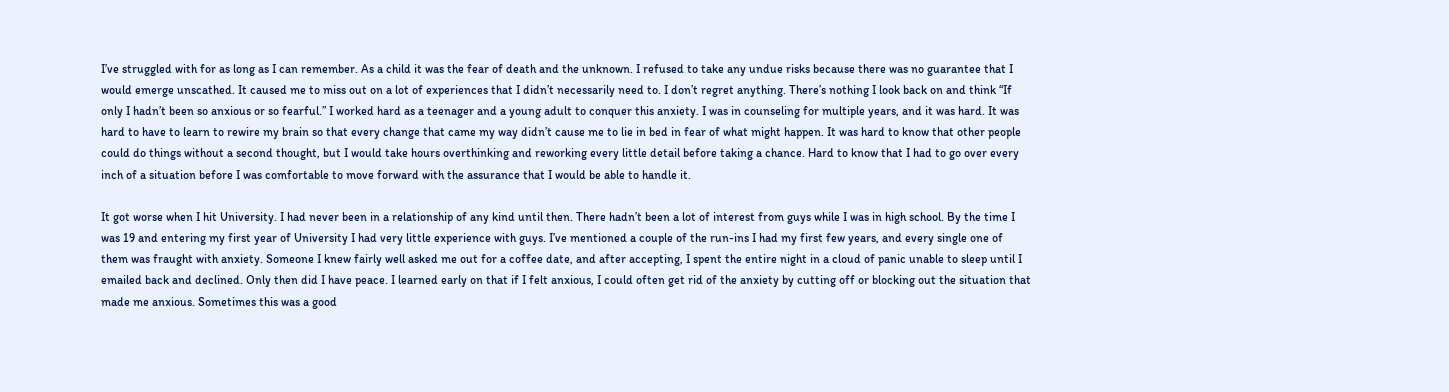I’ve struggled with for as long as I can remember. As a child it was the fear of death and the unknown. I refused to take any undue risks because there was no guarantee that I would emerge unscathed. It caused me to miss out on a lot of experiences that I didn’t necessarily need to. I don’t regret anything. There’s nothing I look back on and think “If only I hadn’t been so anxious or so fearful.” I worked hard as a teenager and a young adult to conquer this anxiety. I was in counseling for multiple years, and it was hard. It was hard to have to learn to rewire my brain so that every change that came my way didn’t cause me to lie in bed in fear of what might happen. It was hard to know that other people could do things without a second thought, but I would take hours overthinking and reworking every little detail before taking a chance. Hard to know that I had to go over every inch of a situation before I was comfortable to move forward with the assurance that I would be able to handle it.

It got worse when I hit University. I had never been in a relationship of any kind until then. There hadn’t been a lot of interest from guys while I was in high school. By the time I was 19 and entering my first year of University I had very little experience with guys. I’ve mentioned a couple of the run-ins I had my first few years, and every single one of them was fraught with anxiety. Someone I knew fairly well asked me out for a coffee date, and after accepting, I spent the entire night in a cloud of panic unable to sleep until I emailed back and declined. Only then did I have peace. I learned early on that if I felt anxious, I could often get rid of the anxiety by cutting off or blocking out the situation that made me anxious. Sometimes this was a good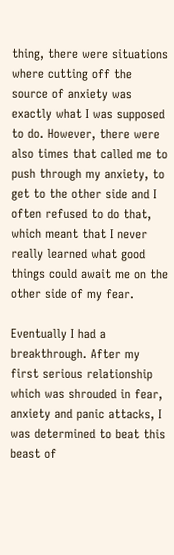thing, there were situations where cutting off the source of anxiety was exactly what I was supposed to do. However, there were also times that called me to push through my anxiety, to get to the other side and I often refused to do that, which meant that I never really learned what good things could await me on the other side of my fear.

Eventually I had a breakthrough. After my first serious relationship which was shrouded in fear, anxiety and panic attacks, I was determined to beat this beast of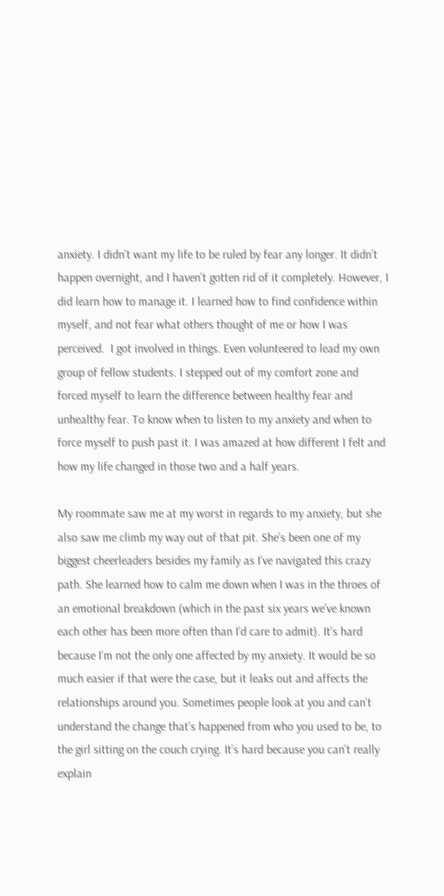anxiety. I didn’t want my life to be ruled by fear any longer. It didn’t happen overnight, and I haven’t gotten rid of it completely. However, I did learn how to manage it. I learned how to find confidence within myself, and not fear what others thought of me or how I was perceived.  I got involved in things. Even volunteered to lead my own group of fellow students. I stepped out of my comfort zone and forced myself to learn the difference between healthy fear and unhealthy fear. To know when to listen to my anxiety and when to force myself to push past it. I was amazed at how different I felt and how my life changed in those two and a half years.

My roommate saw me at my worst in regards to my anxiety, but she also saw me climb my way out of that pit. She’s been one of my biggest cheerleaders besides my family as I’ve navigated this crazy path. She learned how to calm me down when I was in the throes of an emotional breakdown (which in the past six years we’ve known each other has been more often than I’d care to admit). It’s hard because I’m not the only one affected by my anxiety. It would be so much easier if that were the case, but it leaks out and affects the relationships around you. Sometimes people look at you and can’t understand the change that’s happened from who you used to be, to the girl sitting on the couch crying. It’s hard because you can’t really explain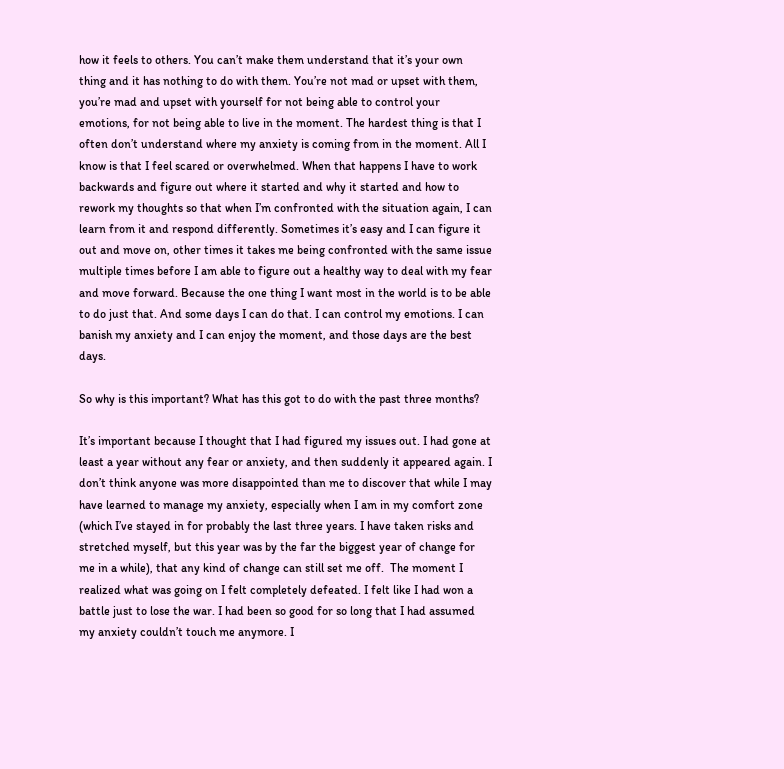how it feels to others. You can’t make them understand that it’s your own thing and it has nothing to do with them. You’re not mad or upset with them, you’re mad and upset with yourself for not being able to control your emotions, for not being able to live in the moment. The hardest thing is that I often don’t understand where my anxiety is coming from in the moment. All I know is that I feel scared or overwhelmed. When that happens I have to work backwards and figure out where it started and why it started and how to rework my thoughts so that when I’m confronted with the situation again, I can learn from it and respond differently. Sometimes it’s easy and I can figure it out and move on, other times it takes me being confronted with the same issue multiple times before I am able to figure out a healthy way to deal with my fear and move forward. Because the one thing I want most in the world is to be able to do just that. And some days I can do that. I can control my emotions. I can banish my anxiety and I can enjoy the moment, and those days are the best days.

So why is this important? What has this got to do with the past three months?

It’s important because I thought that I had figured my issues out. I had gone at least a year without any fear or anxiety, and then suddenly it appeared again. I don’t think anyone was more disappointed than me to discover that while I may have learned to manage my anxiety, especially when I am in my comfort zone (which I’ve stayed in for probably the last three years. I have taken risks and stretched myself, but this year was by the far the biggest year of change for me in a while), that any kind of change can still set me off.  The moment I realized what was going on I felt completely defeated. I felt like I had won a battle just to lose the war. I had been so good for so long that I had assumed my anxiety couldn’t touch me anymore. I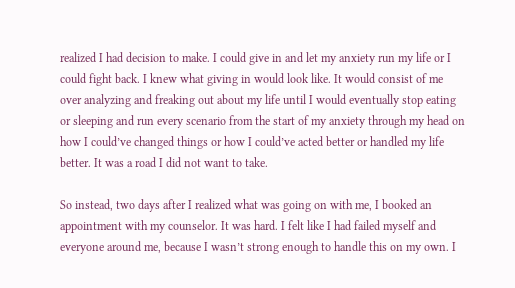realized I had decision to make. I could give in and let my anxiety run my life or I could fight back. I knew what giving in would look like. It would consist of me over analyzing and freaking out about my life until I would eventually stop eating or sleeping and run every scenario from the start of my anxiety through my head on how I could’ve changed things or how I could’ve acted better or handled my life better. It was a road I did not want to take.

So instead, two days after I realized what was going on with me, I booked an appointment with my counselor. It was hard. I felt like I had failed myself and everyone around me, because I wasn’t strong enough to handle this on my own. I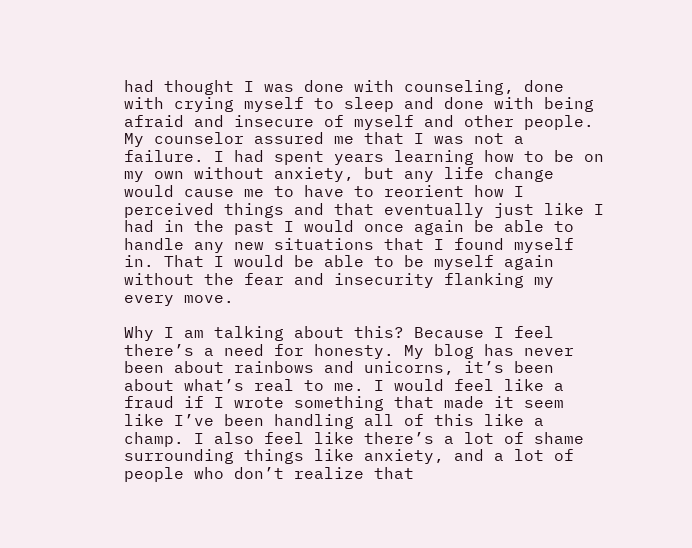had thought I was done with counseling, done with crying myself to sleep and done with being afraid and insecure of myself and other people. My counselor assured me that I was not a failure. I had spent years learning how to be on my own without anxiety, but any life change would cause me to have to reorient how I perceived things and that eventually just like I had in the past I would once again be able to handle any new situations that I found myself in. That I would be able to be myself again without the fear and insecurity flanking my every move.

Why I am talking about this? Because I feel there’s a need for honesty. My blog has never been about rainbows and unicorns, it’s been about what’s real to me. I would feel like a fraud if I wrote something that made it seem like I’ve been handling all of this like a champ. I also feel like there’s a lot of shame surrounding things like anxiety, and a lot of people who don’t realize that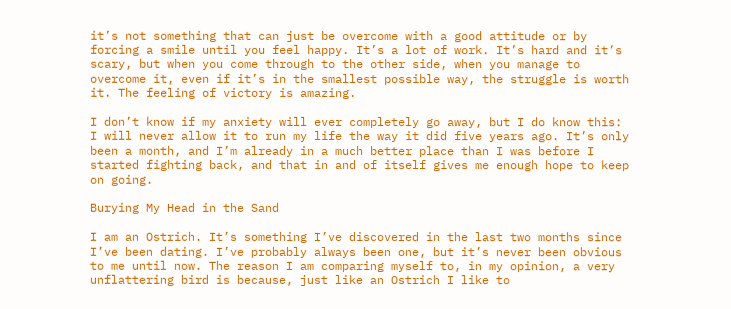it’s not something that can just be overcome with a good attitude or by forcing a smile until you feel happy. It’s a lot of work. It’s hard and it’s scary, but when you come through to the other side, when you manage to overcome it, even if it’s in the smallest possible way, the struggle is worth it. The feeling of victory is amazing.

I don’t know if my anxiety will ever completely go away, but I do know this: I will never allow it to run my life the way it did five years ago. It’s only been a month, and I’m already in a much better place than I was before I started fighting back, and that in and of itself gives me enough hope to keep on going.

Burying My Head in the Sand

I am an Ostrich. It’s something I’ve discovered in the last two months since I’ve been dating. I’ve probably always been one, but it’s never been obvious to me until now. The reason I am comparing myself to, in my opinion, a very unflattering bird is because, just like an Ostrich I like to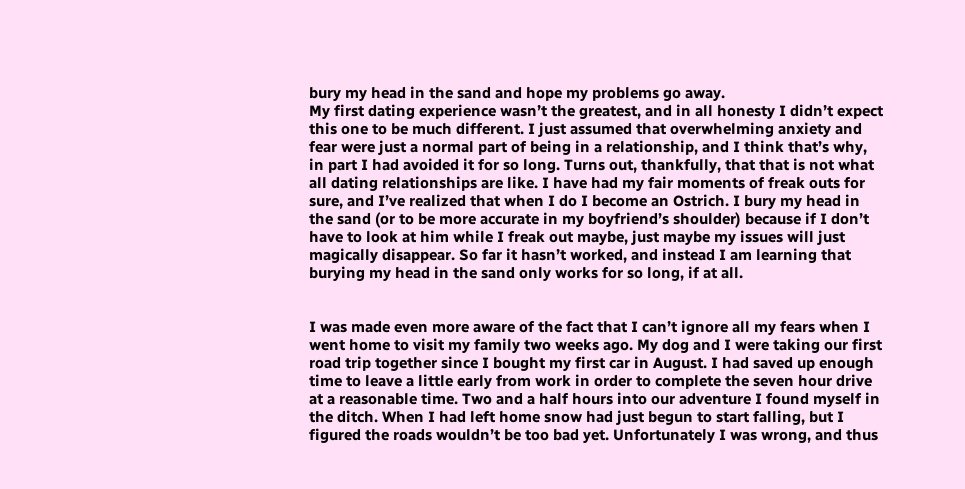bury my head in the sand and hope my problems go away.
My first dating experience wasn’t the greatest, and in all honesty I didn’t expect this one to be much different. I just assumed that overwhelming anxiety and fear were just a normal part of being in a relationship, and I think that’s why, in part I had avoided it for so long. Turns out, thankfully, that that is not what all dating relationships are like. I have had my fair moments of freak outs for sure, and I’ve realized that when I do I become an Ostrich. I bury my head in the sand (or to be more accurate in my boyfriend’s shoulder) because if I don’t have to look at him while I freak out maybe, just maybe my issues will just magically disappear. So far it hasn’t worked, and instead I am learning that burying my head in the sand only works for so long, if at all.


I was made even more aware of the fact that I can’t ignore all my fears when I went home to visit my family two weeks ago. My dog and I were taking our first road trip together since I bought my first car in August. I had saved up enough time to leave a little early from work in order to complete the seven hour drive at a reasonable time. Two and a half hours into our adventure I found myself in the ditch. When I had left home snow had just begun to start falling, but I figured the roads wouldn’t be too bad yet. Unfortunately I was wrong, and thus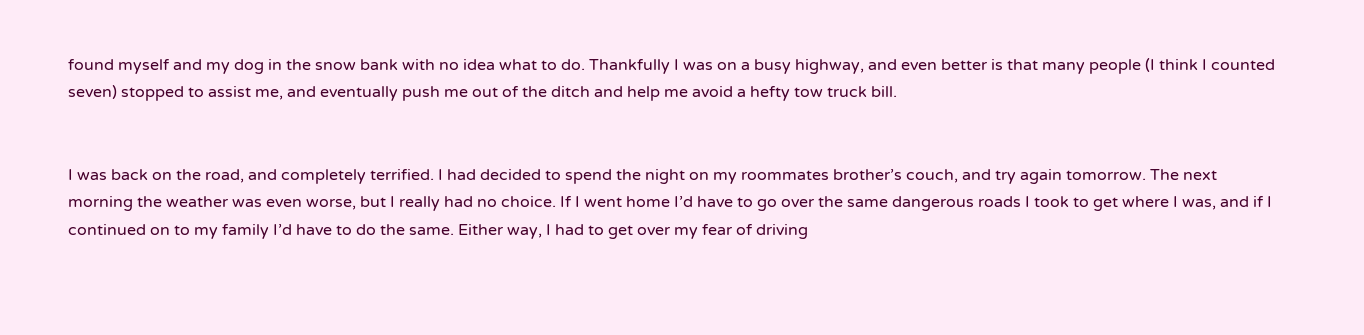found myself and my dog in the snow bank with no idea what to do. Thankfully I was on a busy highway, and even better is that many people (I think I counted seven) stopped to assist me, and eventually push me out of the ditch and help me avoid a hefty tow truck bill.


I was back on the road, and completely terrified. I had decided to spend the night on my roommates brother’s couch, and try again tomorrow. The next morning the weather was even worse, but I really had no choice. If I went home I’d have to go over the same dangerous roads I took to get where I was, and if I continued on to my family I’d have to do the same. Either way, I had to get over my fear of driving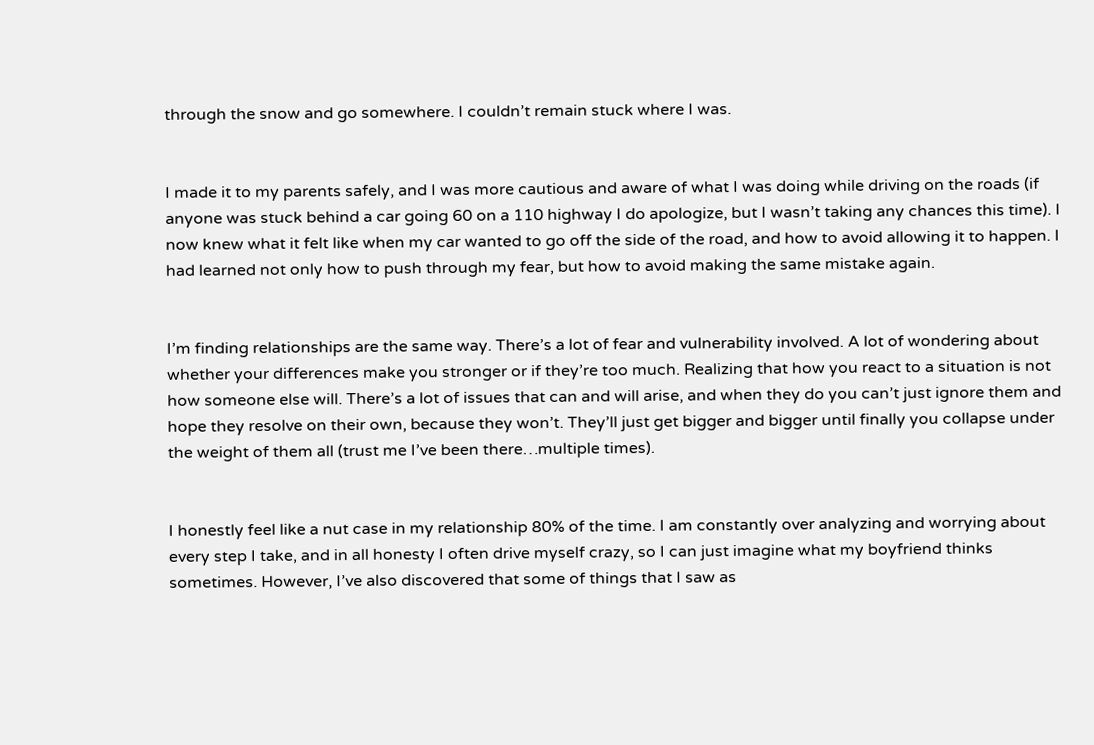through the snow and go somewhere. I couldn’t remain stuck where I was.


I made it to my parents safely, and I was more cautious and aware of what I was doing while driving on the roads (if anyone was stuck behind a car going 60 on a 110 highway I do apologize, but I wasn’t taking any chances this time). I now knew what it felt like when my car wanted to go off the side of the road, and how to avoid allowing it to happen. I had learned not only how to push through my fear, but how to avoid making the same mistake again.


I’m finding relationships are the same way. There’s a lot of fear and vulnerability involved. A lot of wondering about whether your differences make you stronger or if they’re too much. Realizing that how you react to a situation is not how someone else will. There’s a lot of issues that can and will arise, and when they do you can’t just ignore them and hope they resolve on their own, because they won’t. They’ll just get bigger and bigger until finally you collapse under the weight of them all (trust me I’ve been there…multiple times).


I honestly feel like a nut case in my relationship 80% of the time. I am constantly over analyzing and worrying about every step I take, and in all honesty I often drive myself crazy, so I can just imagine what my boyfriend thinks sometimes. However, I’ve also discovered that some of things that I saw as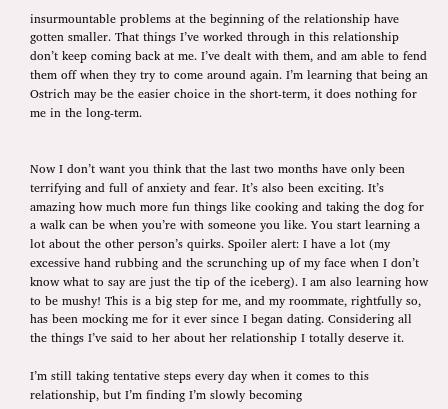insurmountable problems at the beginning of the relationship have gotten smaller. That things I’ve worked through in this relationship don’t keep coming back at me. I’ve dealt with them, and am able to fend them off when they try to come around again. I’m learning that being an Ostrich may be the easier choice in the short-term, it does nothing for me in the long-term.


Now I don’t want you think that the last two months have only been terrifying and full of anxiety and fear. It’s also been exciting. It’s amazing how much more fun things like cooking and taking the dog for a walk can be when you’re with someone you like. You start learning a lot about the other person’s quirks. Spoiler alert: I have a lot (my excessive hand rubbing and the scrunching up of my face when I don’t know what to say are just the tip of the iceberg). I am also learning how to be mushy! This is a big step for me, and my roommate, rightfully so, has been mocking me for it ever since I began dating. Considering all the things I’ve said to her about her relationship I totally deserve it.

I’m still taking tentative steps every day when it comes to this relationship, but I’m finding I’m slowly becoming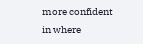more confident in where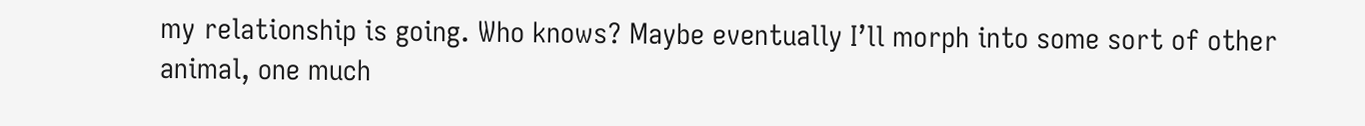my relationship is going. Who knows? Maybe eventually I’ll morph into some sort of other animal, one much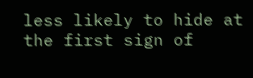less likely to hide at the first sign of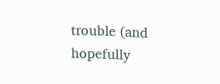trouble (and hopefully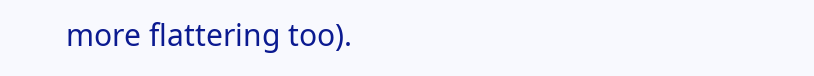more flattering too).